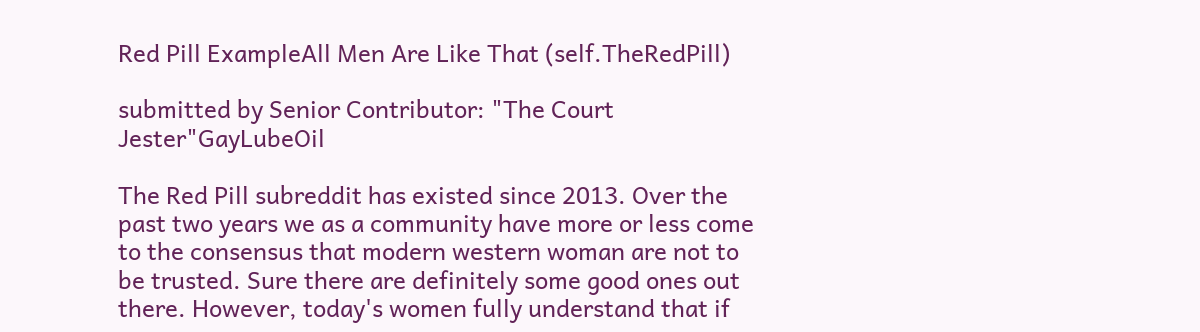Red Pill ExampleAll Men Are Like That (self.TheRedPill)

submitted by Senior Contributor: "The Court Jester"GayLubeOil

The Red Pill subreddit has existed since 2013. Over the past two years we as a community have more or less come to the consensus that modern western woman are not to be trusted. Sure there are definitely some good ones out there. However, today's women fully understand that if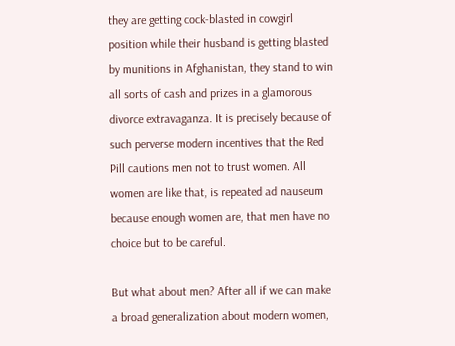they are getting cock-blasted in cowgirl position while their husband is getting blasted by munitions in Afghanistan, they stand to win all sorts of cash and prizes in a glamorous divorce extravaganza. It is precisely because of such perverse modern incentives that the Red Pill cautions men not to trust women. All women are like that, is repeated ad nauseum because enough women are, that men have no choice but to be careful.

But what about men? After all if we can make a broad generalization about modern women,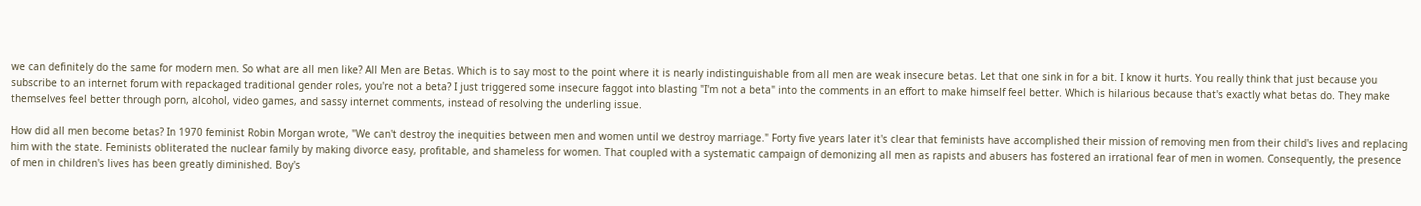we can definitely do the same for modern men. So what are all men like? All Men are Betas. Which is to say most to the point where it is nearly indistinguishable from all men are weak insecure betas. Let that one sink in for a bit. I know it hurts. You really think that just because you subscribe to an internet forum with repackaged traditional gender roles, you're not a beta? I just triggered some insecure faggot into blasting "I'm not a beta" into the comments in an effort to make himself feel better. Which is hilarious because that's exactly what betas do. They make themselves feel better through porn, alcohol, video games, and sassy internet comments, instead of resolving the underling issue.

How did all men become betas? In 1970 feminist Robin Morgan wrote, "We can't destroy the inequities between men and women until we destroy marriage." Forty five years later it's clear that feminists have accomplished their mission of removing men from their child's lives and replacing him with the state. Feminists obliterated the nuclear family by making divorce easy, profitable, and shameless for women. That coupled with a systematic campaign of demonizing all men as rapists and abusers has fostered an irrational fear of men in women. Consequently, the presence of men in children's lives has been greatly diminished. Boy's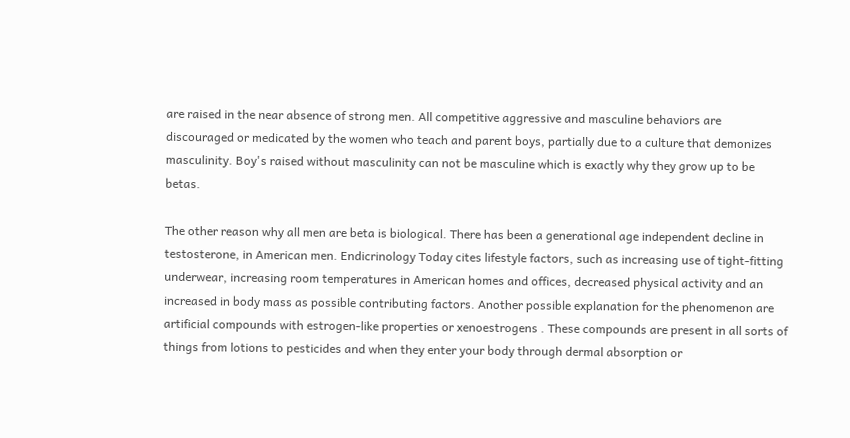are raised in the near absence of strong men. All competitive aggressive and masculine behaviors are discouraged or medicated by the women who teach and parent boys, partially due to a culture that demonizes masculinity. Boy's raised without masculinity can not be masculine which is exactly why they grow up to be betas.

The other reason why all men are beta is biological. There has been a generational age independent decline in testosterone, in American men. Endicrinology Today cites lifestyle factors, such as increasing use of tight-fitting underwear, increasing room temperatures in American homes and offices, decreased physical activity and an increased in body mass as possible contributing factors. Another possible explanation for the phenomenon are artificial compounds with estrogen-like properties or xenoestrogens . These compounds are present in all sorts of things from lotions to pesticides and when they enter your body through dermal absorption or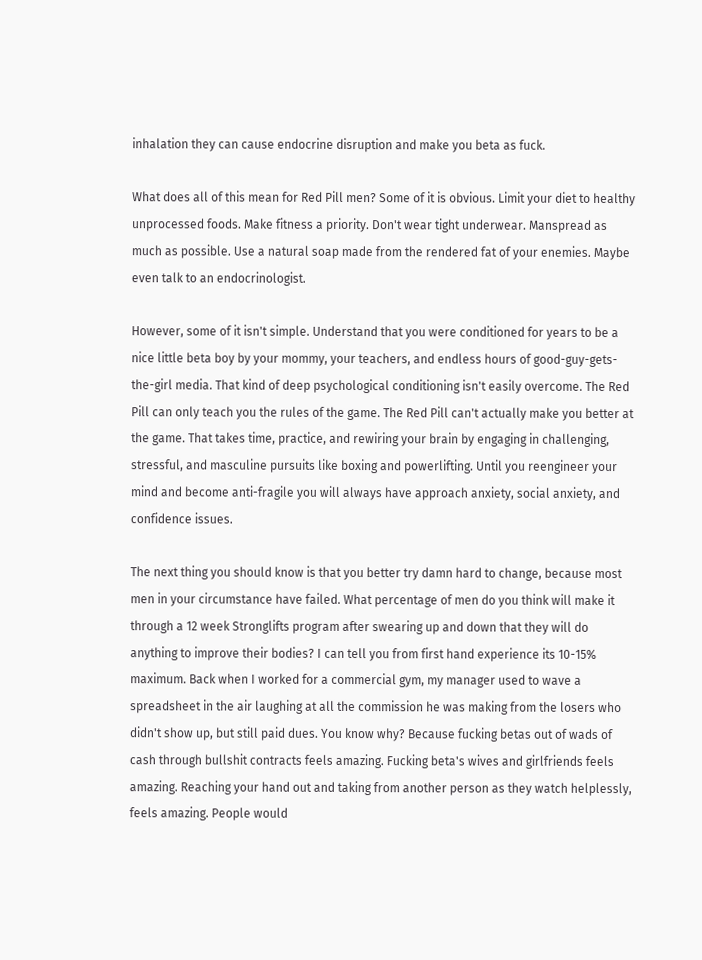inhalation they can cause endocrine disruption and make you beta as fuck.

What does all of this mean for Red Pill men? Some of it is obvious. Limit your diet to healthy unprocessed foods. Make fitness a priority. Don't wear tight underwear. Manspread as much as possible. Use a natural soap made from the rendered fat of your enemies. Maybe even talk to an endocrinologist.

However, some of it isn't simple. Understand that you were conditioned for years to be a nice little beta boy by your mommy, your teachers, and endless hours of good-guy-gets-the-girl media. That kind of deep psychological conditioning isn't easily overcome. The Red Pill can only teach you the rules of the game. The Red Pill can't actually make you better at the game. That takes time, practice, and rewiring your brain by engaging in challenging, stressful, and masculine pursuits like boxing and powerlifting. Until you reengineer your mind and become anti-fragile you will always have approach anxiety, social anxiety, and confidence issues.

The next thing you should know is that you better try damn hard to change, because most men in your circumstance have failed. What percentage of men do you think will make it through a 12 week Stronglifts program after swearing up and down that they will do anything to improve their bodies? I can tell you from first hand experience its 10-15% maximum. Back when I worked for a commercial gym, my manager used to wave a spreadsheet in the air laughing at all the commission he was making from the losers who didn't show up, but still paid dues. You know why? Because fucking betas out of wads of cash through bullshit contracts feels amazing. Fucking beta's wives and girlfriends feels amazing. Reaching your hand out and taking from another person as they watch helplessly, feels amazing. People would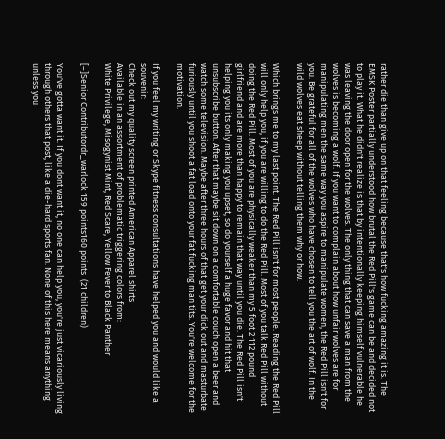rather die than give up on that feeling because that's how fucking amazing it is. The EMSK Poster partially understood how brutal the Red Pill's game can be and decided not to play it. What he didn't realize is that by intentionally keeping himself vulnerable he was leaving the door open for the wolves. The only thing that can save a man from the wolves is becoming a wolf. If you want to complain about how unfair wolves are for manipulating men the same way you aspire to manipulate women, the Red Pill isn't for you. Be grateful for all of the wolves who have chosen to tell you the art of wolf. In the wild wolves eat sheep without telling them why or how.

Which brings me to my last point. The Red Pill isn't for most people. Reading the Red Pill will only help you, if you are willing to do the Red Pill. Most of you talk Red Pill without doing the Red Pill. Most of you are physically weaker than my 5 foot 2 112 pound girlfriend and are more than happy to remain that way until you die. The Red Pill isn't helping you its only making you upset, so do yourself a huge favor and hit that unsubscribe button. After that maybe sit down on a comfortable couch open a beer and watch some television. Maybe after three hours of that get your dick out and masturbate furiously until you shoot a fat load onto your fat fucking man tits. You're welcome for the motivation.

If you feel my writing or Skype fitness consultations have helped you and would like a souvenir:
Check out my quality screen printed American Apparel shirts
Available in an assortment of problematic triggering colors from:
White Privilege, Misogynist Mint, Red Scare, Yellow Fever to Black Panther

[–]Senior Contributordr_warlock 159 points160 points  (21 children)

You've gotta want it. If you dont want it, no one can help you, you're just vicariously living through others that post, like a die-hard sports fan. None of this here means anything unless you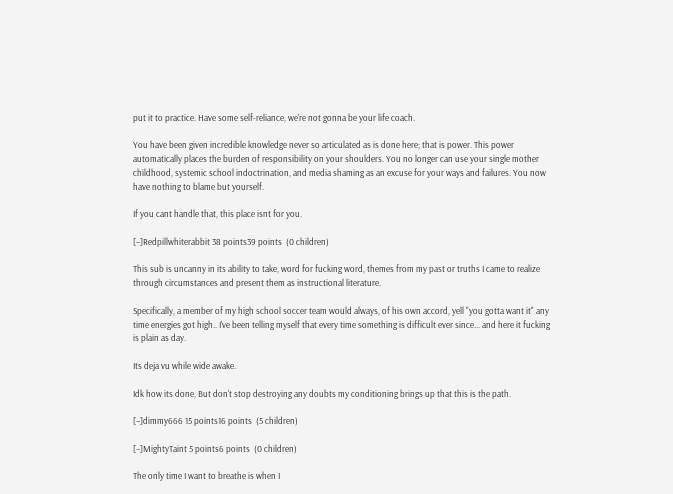put it to practice. Have some self-reliance, we're not gonna be your life coach.

You have been given incredible knowledge never so articulated as is done here; that is power. This power automatically places the burden of responsibility on your shoulders. You no longer can use your single mother childhood, systemic school indoctrination, and media shaming as an excuse for your ways and failures. You now have nothing to blame but yourself.

If you cant handle that, this place isnt for you.

[–]Redpillwhiterabbit 38 points39 points  (0 children)

This sub is uncanny in its ability to take, word for fucking word, themes from my past or truths I came to realize through circumstances and present them as instructional literature.

Specifically, a member of my high school soccer team would always, of his own accord, yell "you gotta want it" any time energies got high.. I've been telling myself that every time something is difficult ever since... and here it fucking is plain as day.

Its deja vu while wide awake.

Idk how its done, But don't stop destroying any doubts my conditioning brings up that this is the path.

[–]dimmy666 15 points16 points  (5 children)

[–]MightyTaint 5 points6 points  (0 children)

The only time I want to breathe is when I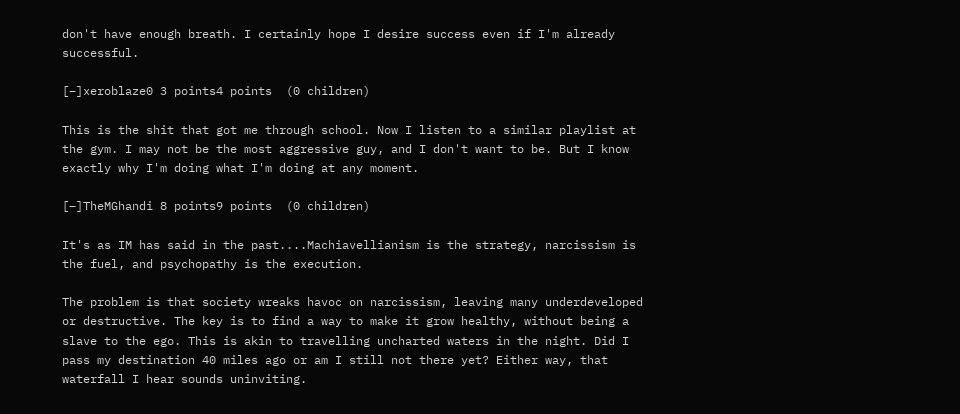don't have enough breath. I certainly hope I desire success even if I'm already successful.

[–]xeroblaze0 3 points4 points  (0 children)

This is the shit that got me through school. Now I listen to a similar playlist at the gym. I may not be the most aggressive guy, and I don't want to be. But I know exactly why I'm doing what I'm doing at any moment.

[–]TheMGhandi 8 points9 points  (0 children)

It's as IM has said in the past....Machiavellianism is the strategy, narcissism is the fuel, and psychopathy is the execution.

The problem is that society wreaks havoc on narcissism, leaving many underdeveloped or destructive. The key is to find a way to make it grow healthy, without being a slave to the ego. This is akin to travelling uncharted waters in the night. Did I pass my destination 40 miles ago or am I still not there yet? Either way, that waterfall I hear sounds uninviting.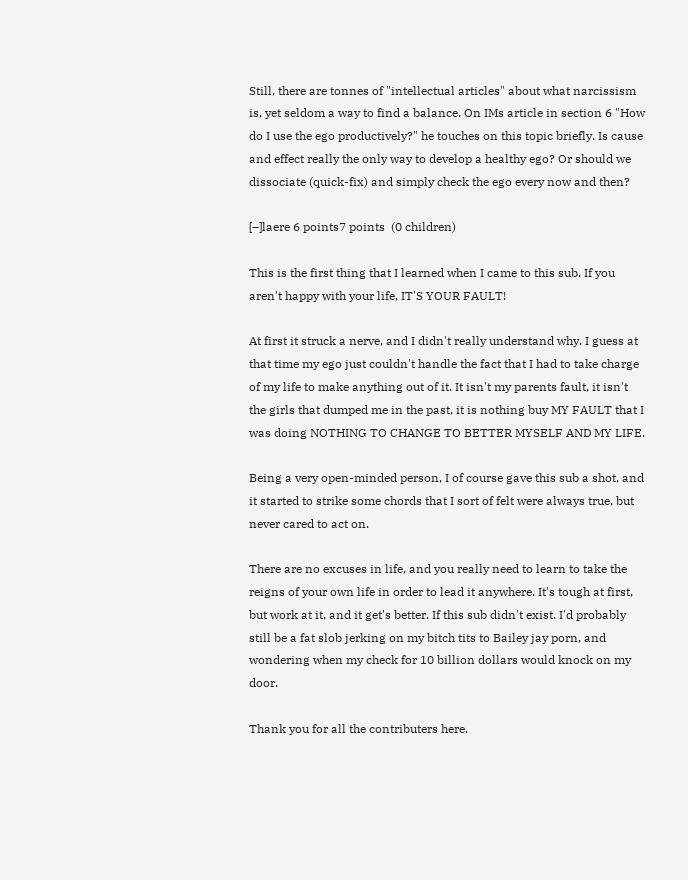Still, there are tonnes of "intellectual articles" about what narcissism is, yet seldom a way to find a balance. On IMs article in section 6 "How do I use the ego productively?" he touches on this topic briefly. Is cause and effect really the only way to develop a healthy ego? Or should we dissociate (quick-fix) and simply check the ego every now and then?

[–]laere 6 points7 points  (0 children)

This is the first thing that I learned when I came to this sub. If you aren't happy with your life, IT'S YOUR FAULT!

At first it struck a nerve, and I didn't really understand why. I guess at that time my ego just couldn't handle the fact that I had to take charge of my life to make anything out of it. It isn't my parents fault, it isn't the girls that dumped me in the past, it is nothing buy MY FAULT that I was doing NOTHING TO CHANGE TO BETTER MYSELF AND MY LIFE.

Being a very open-minded person, I of course gave this sub a shot, and it started to strike some chords that I sort of felt were always true, but never cared to act on.

There are no excuses in life, and you really need to learn to take the reigns of your own life in order to lead it anywhere. It's tough at first, but work at it, and it get's better. If this sub didn't exist. I'd probably still be a fat slob jerking on my bitch tits to Bailey jay porn, and wondering when my check for 10 billion dollars would knock on my door.

Thank you for all the contributers here.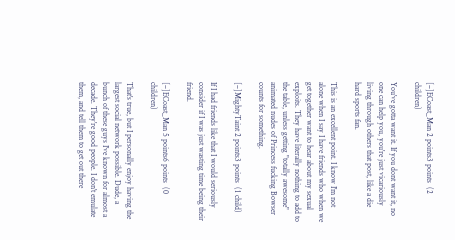[–]ECoast_Man 2 points3 points  (2 children)

You've gotta want it. If you dont want it, no one can help you, you're just vicariously living through others that post, like a die hard sports fan.

This is an excellent point. I know I'm not alone when I say I have friends who when we get together want to hear about my sexual exploits. They have literally nothing to add to the table, unless getting "totally awesome" animated nudes of Princess fucking Bowser counts for something.

[–]MightyTaint 2 points3 points  (1 child)

If I had friends like that I would seriously consider if I was just wasting time being their friend.

[–]ECoast_Man 5 points6 points  (0 children)

That's true, but I personally enjoy having the largest social network possible. Dude, a bunch of these guys I've known for almost a decade. They're good people. I don't emulate them, and tell them to get out there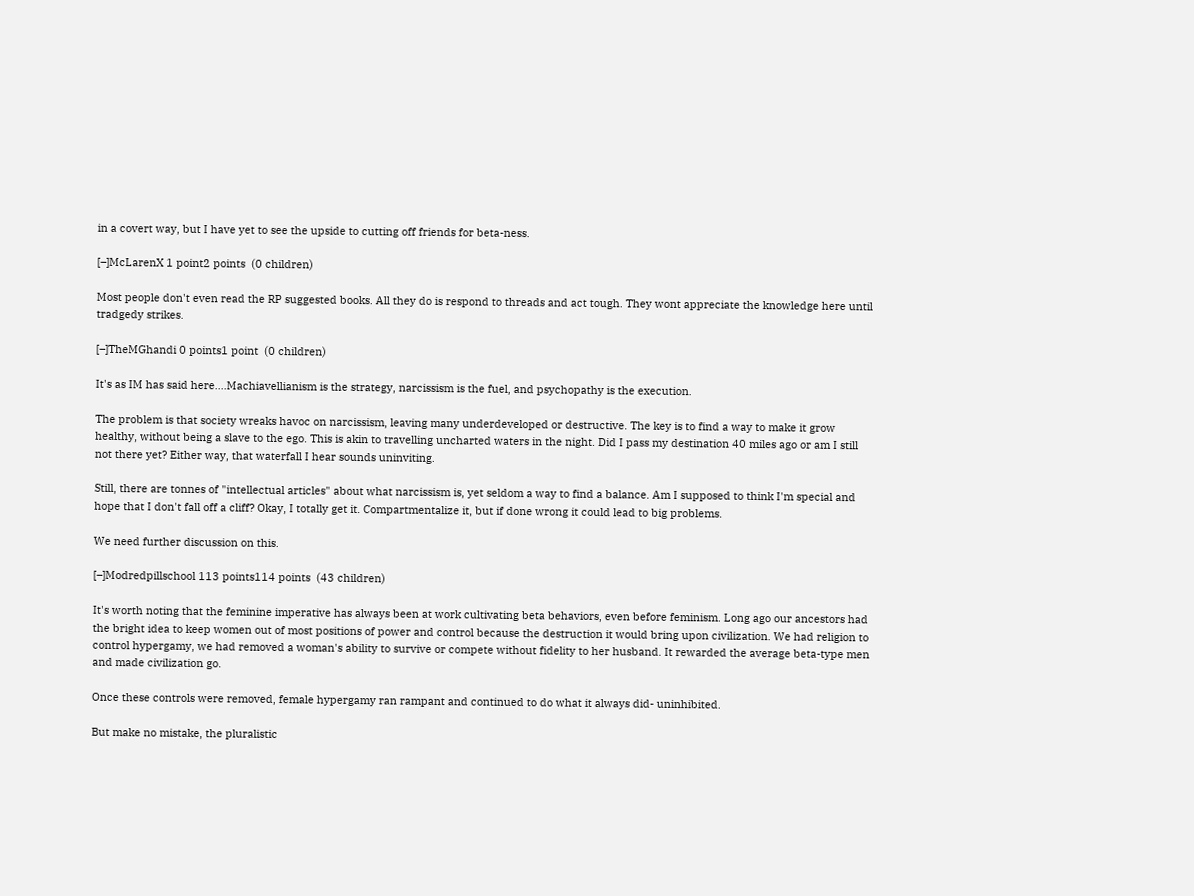in a covert way, but I have yet to see the upside to cutting off friends for beta-ness.

[–]McLarenX 1 point2 points  (0 children)

Most people don't even read the RP suggested books. All they do is respond to threads and act tough. They wont appreciate the knowledge here until tradgedy strikes.

[–]TheMGhandi 0 points1 point  (0 children)

It's as IM has said here....Machiavellianism is the strategy, narcissism is the fuel, and psychopathy is the execution.

The problem is that society wreaks havoc on narcissism, leaving many underdeveloped or destructive. The key is to find a way to make it grow healthy, without being a slave to the ego. This is akin to travelling uncharted waters in the night. Did I pass my destination 40 miles ago or am I still not there yet? Either way, that waterfall I hear sounds uninviting.

Still, there are tonnes of "intellectual articles" about what narcissism is, yet seldom a way to find a balance. Am I supposed to think I'm special and hope that I don't fall off a cliff? Okay, I totally get it. Compartmentalize it, but if done wrong it could lead to big problems.

We need further discussion on this.

[–]Modredpillschool 113 points114 points  (43 children)

It's worth noting that the feminine imperative has always been at work cultivating beta behaviors, even before feminism. Long ago our ancestors had the bright idea to keep women out of most positions of power and control because the destruction it would bring upon civilization. We had religion to control hypergamy, we had removed a woman's ability to survive or compete without fidelity to her husband. It rewarded the average beta-type men and made civilization go.

Once these controls were removed, female hypergamy ran rampant and continued to do what it always did- uninhibited.

But make no mistake, the pluralistic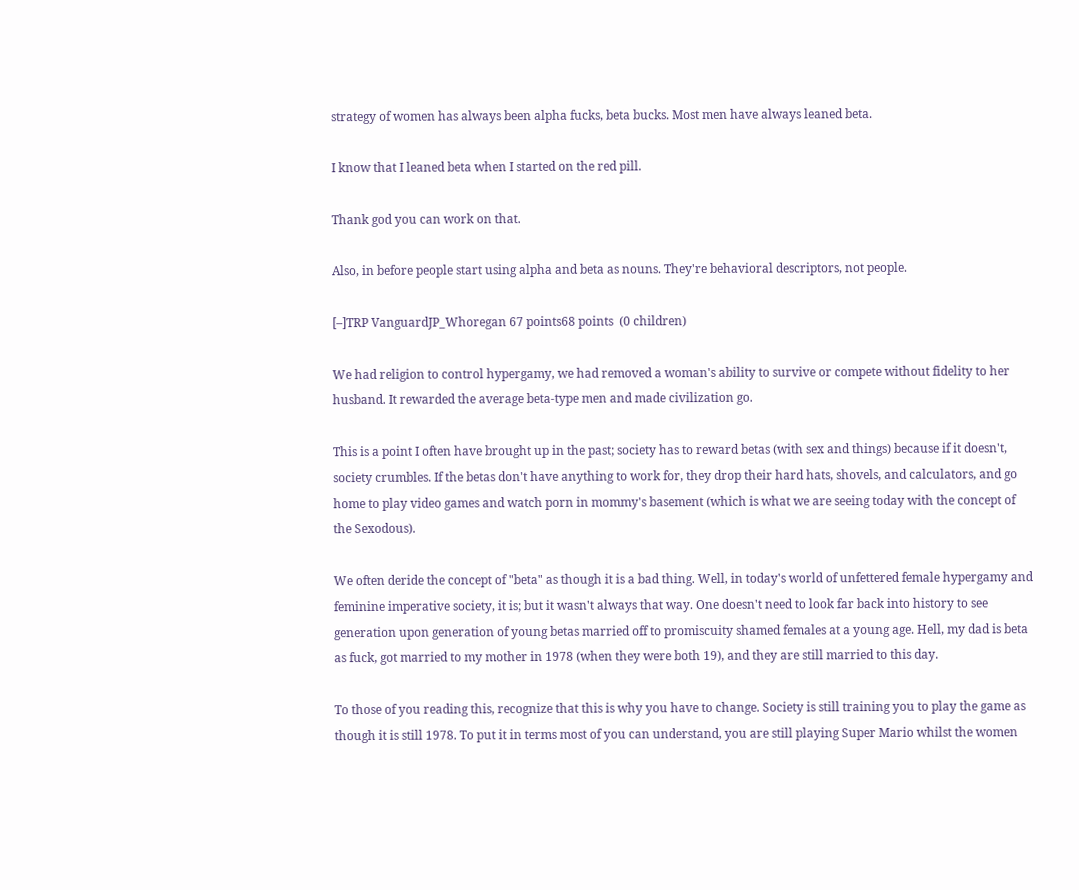strategy of women has always been alpha fucks, beta bucks. Most men have always leaned beta.

I know that I leaned beta when I started on the red pill.

Thank god you can work on that.

Also, in before people start using alpha and beta as nouns. They're behavioral descriptors, not people.

[–]TRP VanguardJP_Whoregan 67 points68 points  (0 children)

We had religion to control hypergamy, we had removed a woman's ability to survive or compete without fidelity to her husband. It rewarded the average beta-type men and made civilization go.

This is a point I often have brought up in the past; society has to reward betas (with sex and things) because if it doesn't, society crumbles. If the betas don't have anything to work for, they drop their hard hats, shovels, and calculators, and go home to play video games and watch porn in mommy's basement (which is what we are seeing today with the concept of the Sexodous).

We often deride the concept of "beta" as though it is a bad thing. Well, in today's world of unfettered female hypergamy and feminine imperative society, it is; but it wasn't always that way. One doesn't need to look far back into history to see generation upon generation of young betas married off to promiscuity shamed females at a young age. Hell, my dad is beta as fuck, got married to my mother in 1978 (when they were both 19), and they are still married to this day.

To those of you reading this, recognize that this is why you have to change. Society is still training you to play the game as though it is still 1978. To put it in terms most of you can understand, you are still playing Super Mario whilst the women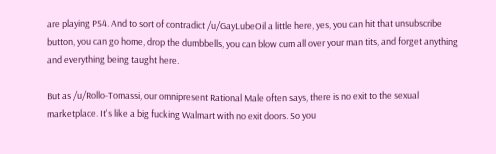are playing PS4. And to sort of contradict /u/GayLubeOil a little here, yes, you can hit that unsubscribe button, you can go home, drop the dumbbells, you can blow cum all over your man tits, and forget anything and everything being taught here.

But as /u/Rollo-Tomassi, our omnipresent Rational Male often says, there is no exit to the sexual marketplace. It's like a big fucking Walmart with no exit doors. So you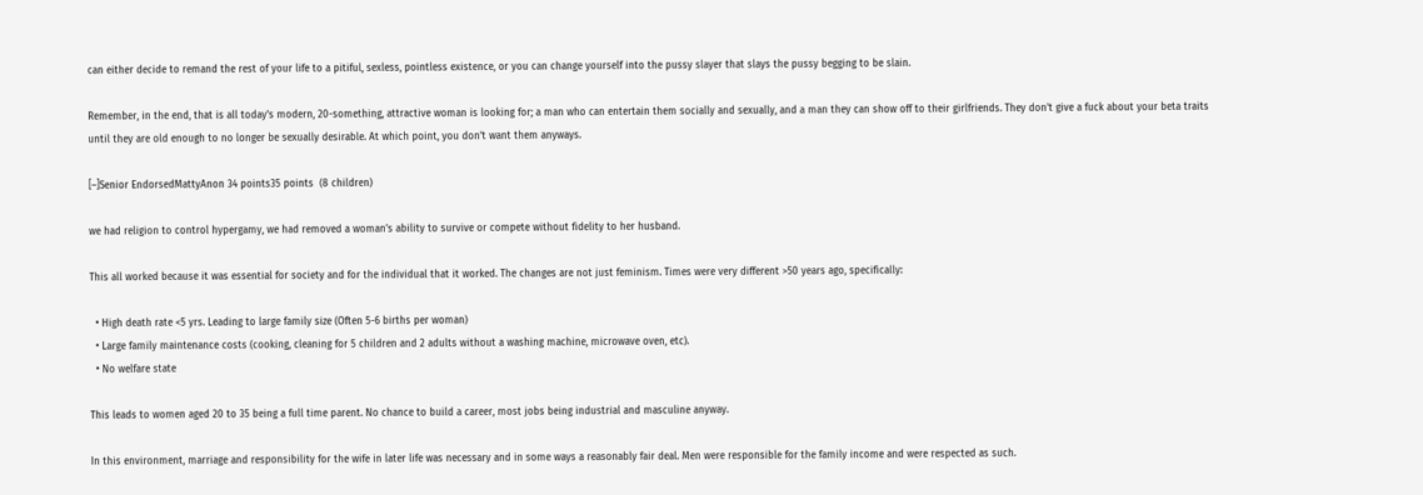can either decide to remand the rest of your life to a pitiful, sexless, pointless existence, or you can change yourself into the pussy slayer that slays the pussy begging to be slain.

Remember, in the end, that is all today's modern, 20-something, attractive woman is looking for; a man who can entertain them socially and sexually, and a man they can show off to their girlfriends. They don't give a fuck about your beta traits until they are old enough to no longer be sexually desirable. At which point, you don't want them anyways.

[–]Senior EndorsedMattyAnon 34 points35 points  (8 children)

we had religion to control hypergamy, we had removed a woman's ability to survive or compete without fidelity to her husband.

This all worked because it was essential for society and for the individual that it worked. The changes are not just feminism. Times were very different >50 years ago, specifically:

  • High death rate <5 yrs. Leading to large family size (Often 5-6 births per woman)
  • Large family maintenance costs (cooking, cleaning for 5 children and 2 adults without a washing machine, microwave oven, etc).
  • No welfare state

This leads to women aged 20 to 35 being a full time parent. No chance to build a career, most jobs being industrial and masculine anyway.

In this environment, marriage and responsibility for the wife in later life was necessary and in some ways a reasonably fair deal. Men were responsible for the family income and were respected as such.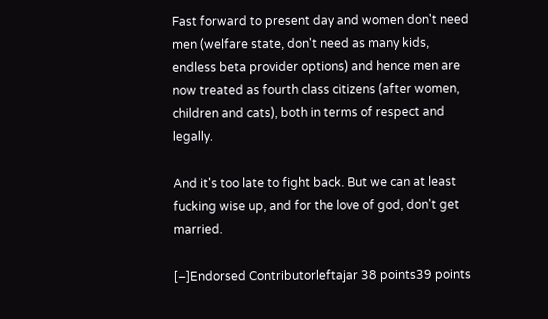Fast forward to present day and women don't need men (welfare state, don't need as many kids, endless beta provider options) and hence men are now treated as fourth class citizens (after women, children and cats), both in terms of respect and legally.

And it's too late to fight back. But we can at least fucking wise up, and for the love of god, don't get married.

[–]Endorsed Contributorleftajar 38 points39 points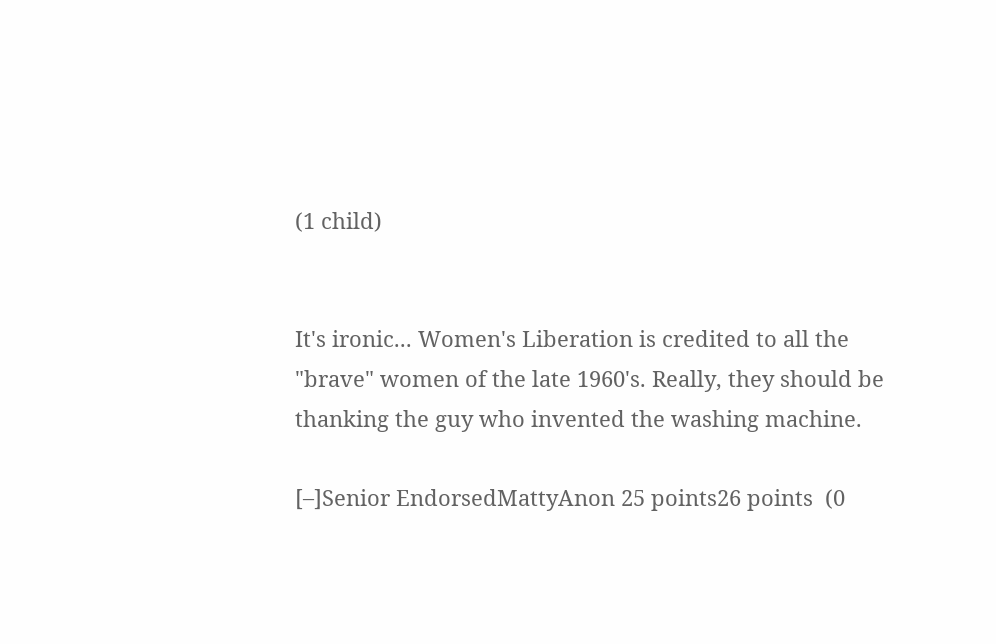(1 child)


It's ironic... Women's Liberation is credited to all the "brave" women of the late 1960's. Really, they should be thanking the guy who invented the washing machine.

[–]Senior EndorsedMattyAnon 25 points26 points  (0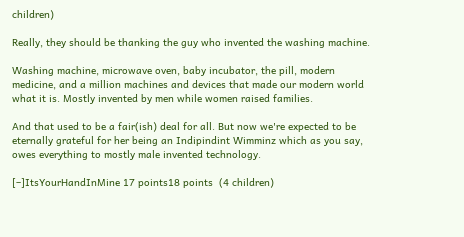children)

Really, they should be thanking the guy who invented the washing machine.

Washing machine, microwave oven, baby incubator, the pill, modern medicine, and a million machines and devices that made our modern world what it is. Mostly invented by men while women raised families.

And that used to be a fair(ish) deal for all. But now we're expected to be eternally grateful for her being an Indipindint Wimminz which as you say, owes everything to mostly male invented technology.

[–]ItsYourHandInMine 17 points18 points  (4 children)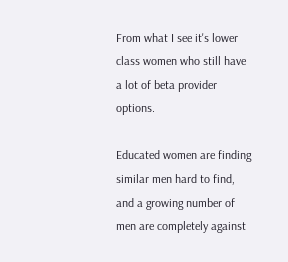From what I see it's lower class women who still have a lot of beta provider options.

Educated women are finding similar men hard to find, and a growing number of men are completely against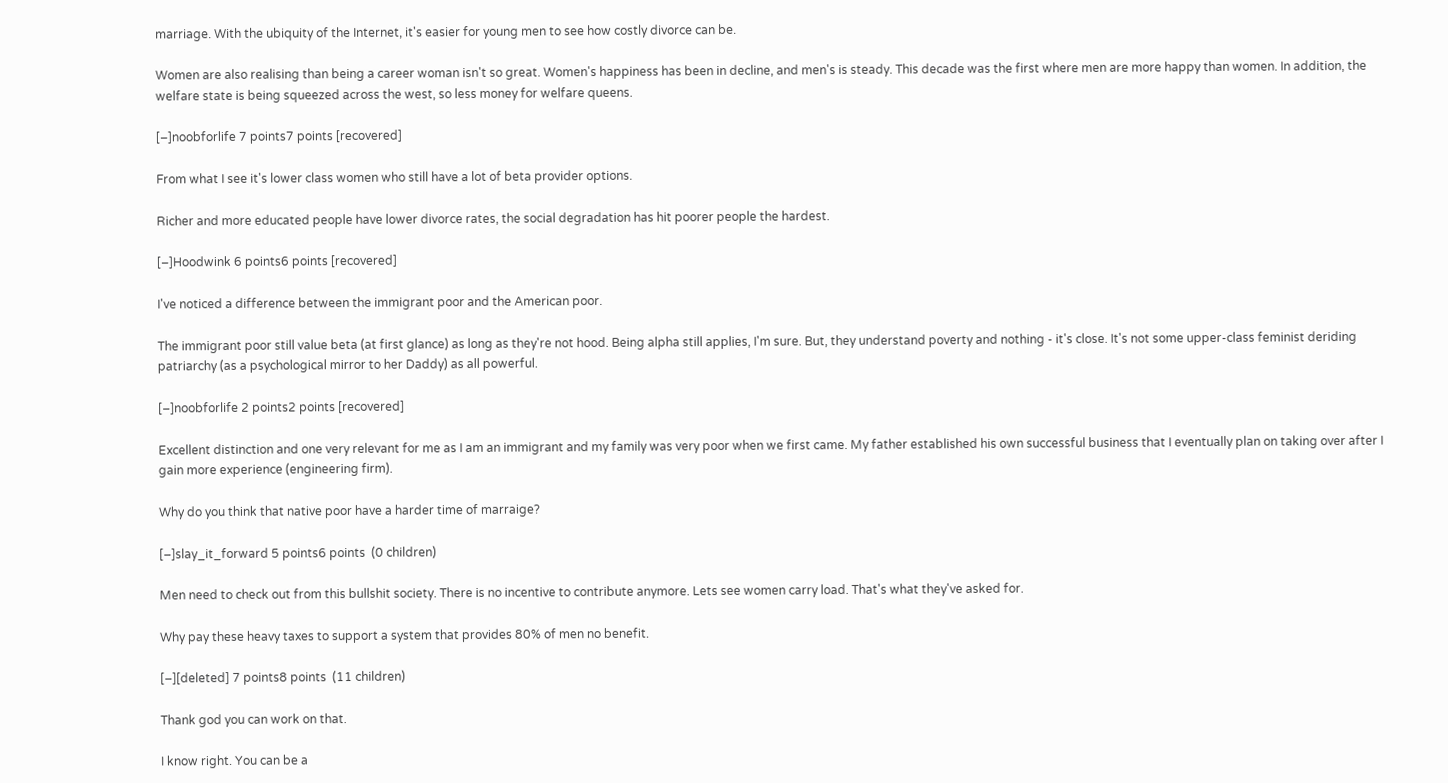marriage. With the ubiquity of the Internet, it's easier for young men to see how costly divorce can be.

Women are also realising than being a career woman isn't so great. Women's happiness has been in decline, and men's is steady. This decade was the first where men are more happy than women. In addition, the welfare state is being squeezed across the west, so less money for welfare queens.

[–]noobforlife 7 points7 points [recovered]

From what I see it's lower class women who still have a lot of beta provider options.

Richer and more educated people have lower divorce rates, the social degradation has hit poorer people the hardest.

[–]Hoodwink 6 points6 points [recovered]

I've noticed a difference between the immigrant poor and the American poor.

The immigrant poor still value beta (at first glance) as long as they're not hood. Being alpha still applies, I'm sure. But, they understand poverty and nothing - it's close. It's not some upper-class feminist deriding patriarchy (as a psychological mirror to her Daddy) as all powerful.

[–]noobforlife 2 points2 points [recovered]

Excellent distinction and one very relevant for me as I am an immigrant and my family was very poor when we first came. My father established his own successful business that I eventually plan on taking over after I gain more experience (engineering firm).

Why do you think that native poor have a harder time of marraige?

[–]slay_it_forward 5 points6 points  (0 children)

Men need to check out from this bullshit society. There is no incentive to contribute anymore. Lets see women carry load. That's what they've asked for.

Why pay these heavy taxes to support a system that provides 80% of men no benefit.

[–][deleted] 7 points8 points  (11 children)

Thank god you can work on that.

I know right. You can be a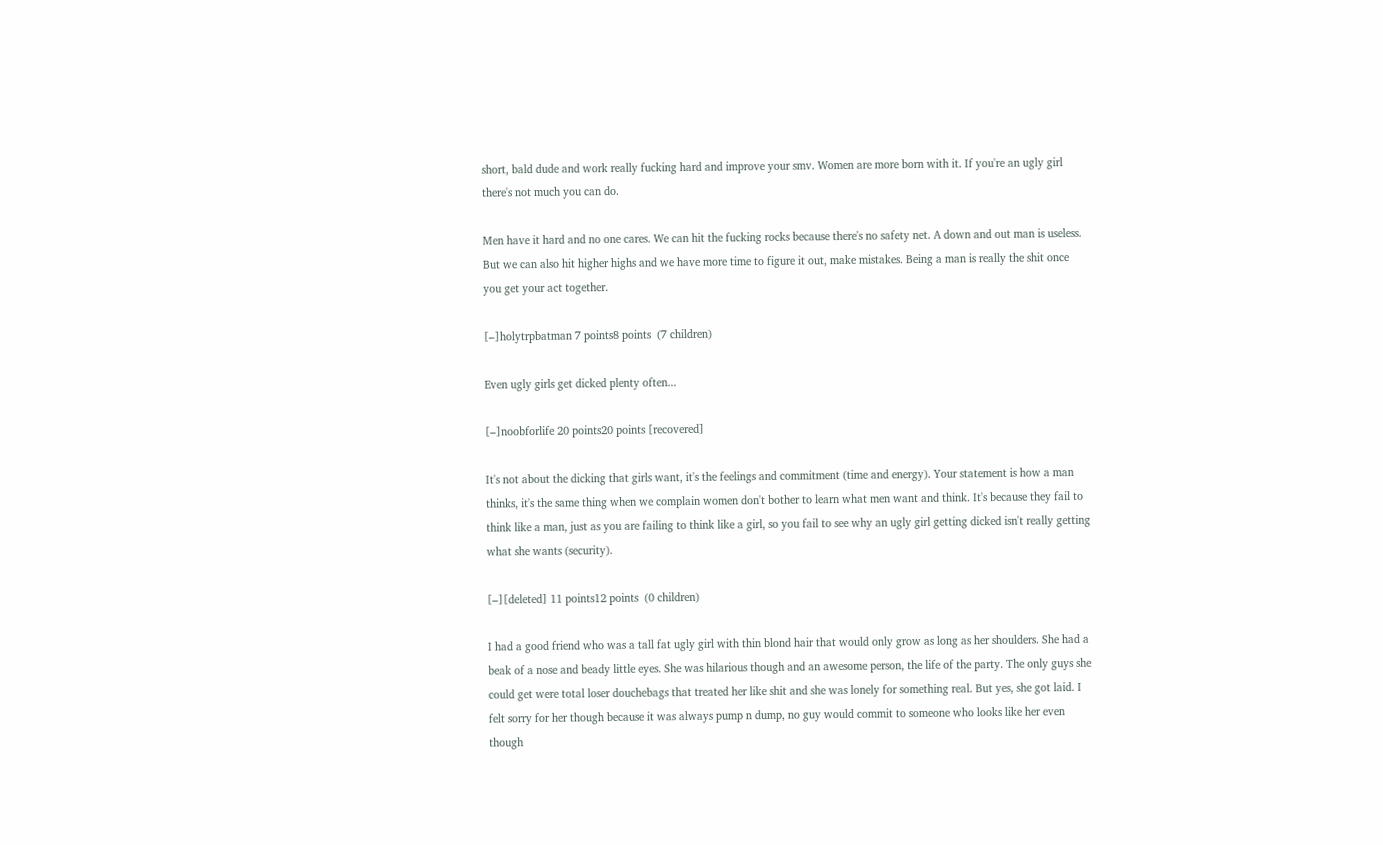short, bald dude and work really fucking hard and improve your smv. Women are more born with it. If you're an ugly girl there's not much you can do.

Men have it hard and no one cares. We can hit the fucking rocks because there's no safety net. A down and out man is useless. But we can also hit higher highs and we have more time to figure it out, make mistakes. Being a man is really the shit once you get your act together.

[–]holytrpbatman 7 points8 points  (7 children)

Even ugly girls get dicked plenty often...

[–]noobforlife 20 points20 points [recovered]

It's not about the dicking that girls want, it's the feelings and commitment (time and energy). Your statement is how a man thinks, it's the same thing when we complain women don't bother to learn what men want and think. It's because they fail to think like a man, just as you are failing to think like a girl, so you fail to see why an ugly girl getting dicked isn't really getting what she wants (security).

[–][deleted] 11 points12 points  (0 children)

I had a good friend who was a tall fat ugly girl with thin blond hair that would only grow as long as her shoulders. She had a beak of a nose and beady little eyes. She was hilarious though and an awesome person, the life of the party. The only guys she could get were total loser douchebags that treated her like shit and she was lonely for something real. But yes, she got laid. I felt sorry for her though because it was always pump n dump, no guy would commit to someone who looks like her even though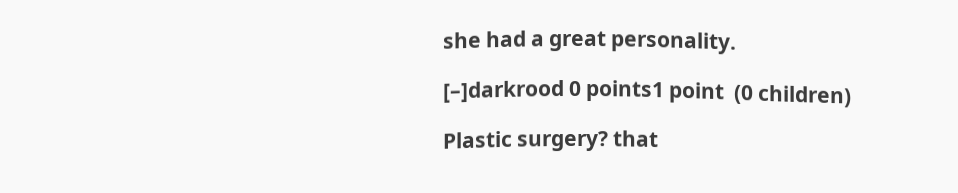she had a great personality.

[–]darkrood 0 points1 point  (0 children)

Plastic surgery? that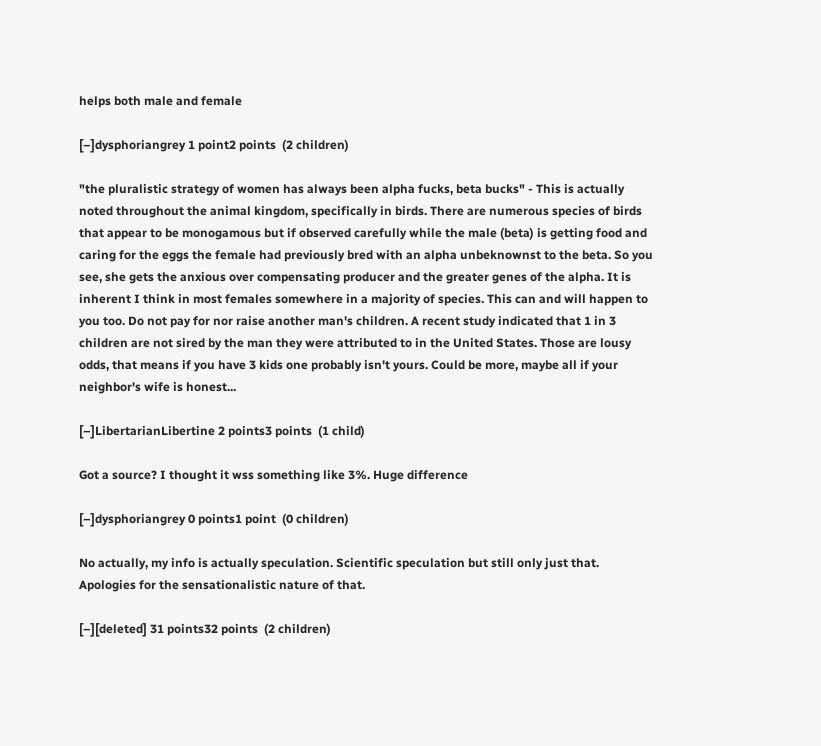helps both male and female

[–]dysphoriangrey 1 point2 points  (2 children)

"the pluralistic strategy of women has always been alpha fucks, beta bucks" - This is actually noted throughout the animal kingdom, specifically in birds. There are numerous species of birds that appear to be monogamous but if observed carefully while the male (beta) is getting food and caring for the eggs the female had previously bred with an alpha unbeknownst to the beta. So you see, she gets the anxious over compensating producer and the greater genes of the alpha. It is inherent I think in most females somewhere in a majority of species. This can and will happen to you too. Do not pay for nor raise another man's children. A recent study indicated that 1 in 3 children are not sired by the man they were attributed to in the United States. Those are lousy odds, that means if you have 3 kids one probably isn't yours. Could be more, maybe all if your neighbor's wife is honest...

[–]LibertarianLibertine 2 points3 points  (1 child)

Got a source? I thought it wss something like 3%. Huge difference

[–]dysphoriangrey 0 points1 point  (0 children)

No actually, my info is actually speculation. Scientific speculation but still only just that. Apologies for the sensationalistic nature of that.

[–][deleted] 31 points32 points  (2 children)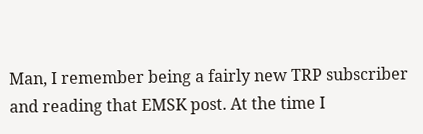Man, I remember being a fairly new TRP subscriber and reading that EMSK post. At the time I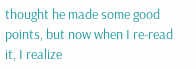thought he made some good points, but now when I re-read it, I realize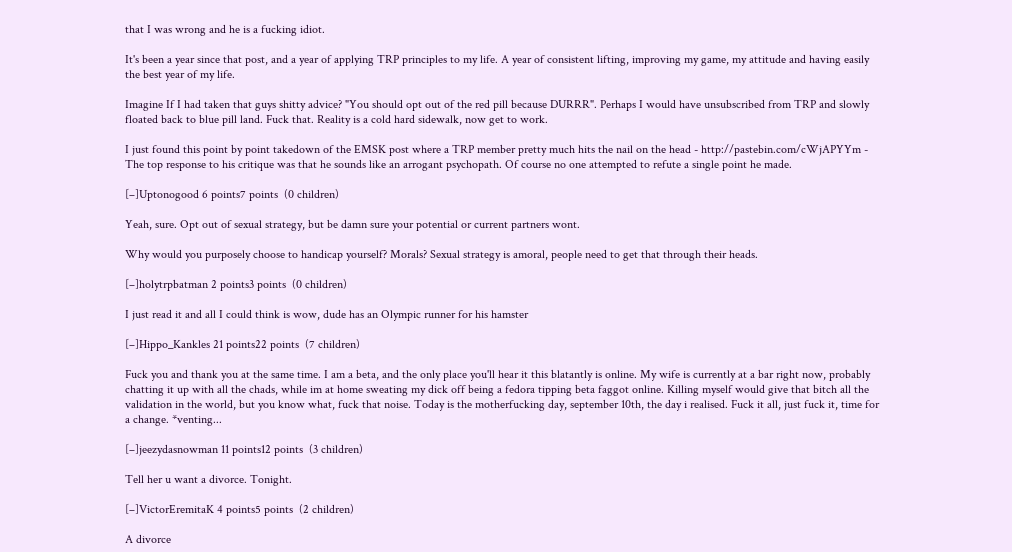that I was wrong and he is a fucking idiot.

It's been a year since that post, and a year of applying TRP principles to my life. A year of consistent lifting, improving my game, my attitude and having easily the best year of my life.

Imagine If I had taken that guys shitty advice? "You should opt out of the red pill because DURRR". Perhaps I would have unsubscribed from TRP and slowly floated back to blue pill land. Fuck that. Reality is a cold hard sidewalk, now get to work.

I just found this point by point takedown of the EMSK post where a TRP member pretty much hits the nail on the head - http://pastebin.com/cWjAPYYm - The top response to his critique was that he sounds like an arrogant psychopath. Of course no one attempted to refute a single point he made.

[–]Uptonogood 6 points7 points  (0 children)

Yeah, sure. Opt out of sexual strategy, but be damn sure your potential or current partners wont.

Why would you purposely choose to handicap yourself? Morals? Sexual strategy is amoral, people need to get that through their heads.

[–]holytrpbatman 2 points3 points  (0 children)

I just read it and all I could think is wow, dude has an Olympic runner for his hamster

[–]Hippo_Kankles 21 points22 points  (7 children)

Fuck you and thank you at the same time. I am a beta, and the only place you'll hear it this blatantly is online. My wife is currently at a bar right now, probably chatting it up with all the chads, while im at home sweating my dick off being a fedora tipping beta faggot online. Killing myself would give that bitch all the validation in the world, but you know what, fuck that noise. Today is the motherfucking day, september 10th, the day i realised. Fuck it all, just fuck it, time for a change. *venting...

[–]jeezydasnowman 11 points12 points  (3 children)

Tell her u want a divorce. Tonight.

[–]VictorEremitaK 4 points5 points  (2 children)

A divorce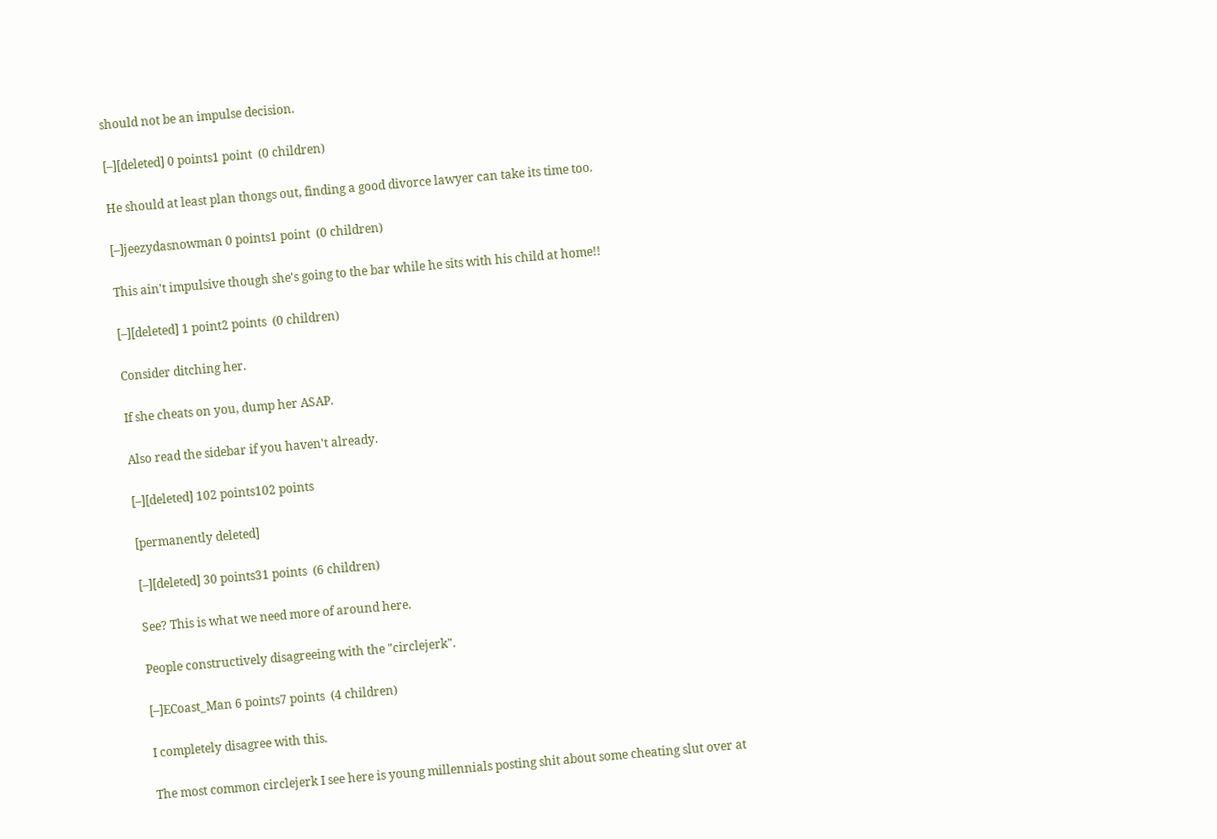should not be an impulse decision.

[–][deleted] 0 points1 point  (0 children)

He should at least plan thongs out, finding a good divorce lawyer can take its time too.

[–]jeezydasnowman 0 points1 point  (0 children)

This ain't impulsive though she's going to the bar while he sits with his child at home!!

[–][deleted] 1 point2 points  (0 children)

Consider ditching her.

If she cheats on you, dump her ASAP.

Also read the sidebar if you haven't already.

[–][deleted] 102 points102 points

[permanently deleted]

[–][deleted] 30 points31 points  (6 children)

See? This is what we need more of around here.

People constructively disagreeing with the "circlejerk".

[–]ECoast_Man 6 points7 points  (4 children)

I completely disagree with this.

The most common circlejerk I see here is young millennials posting shit about some cheating slut over at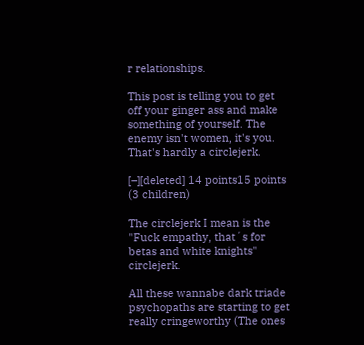r relationships.

This post is telling you to get off your ginger ass and make something of yourself. The enemy isn't women, it's you. That's hardly a circlejerk.

[–][deleted] 14 points15 points  (3 children)

The circlejerk I mean is the "Fuck empathy, that´s for betas and white knights" circlejerk.

All these wannabe dark triade psychopaths are starting to get really cringeworthy (The ones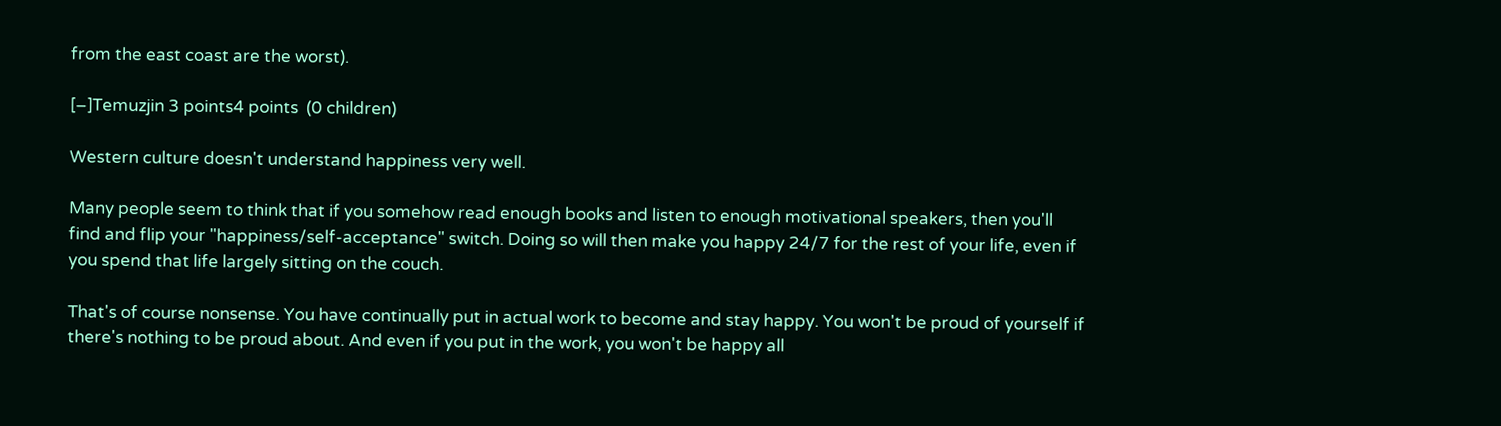from the east coast are the worst).

[–]Temuzjin 3 points4 points  (0 children)

Western culture doesn't understand happiness very well.

Many people seem to think that if you somehow read enough books and listen to enough motivational speakers, then you'll find and flip your "happiness/self-acceptance" switch. Doing so will then make you happy 24/7 for the rest of your life, even if you spend that life largely sitting on the couch.

That's of course nonsense. You have continually put in actual work to become and stay happy. You won't be proud of yourself if there's nothing to be proud about. And even if you put in the work, you won't be happy all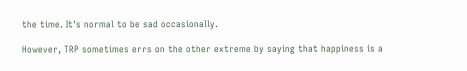the time. It's normal to be sad occasionally.

However, TRP sometimes errs on the other extreme by saying that happiness is a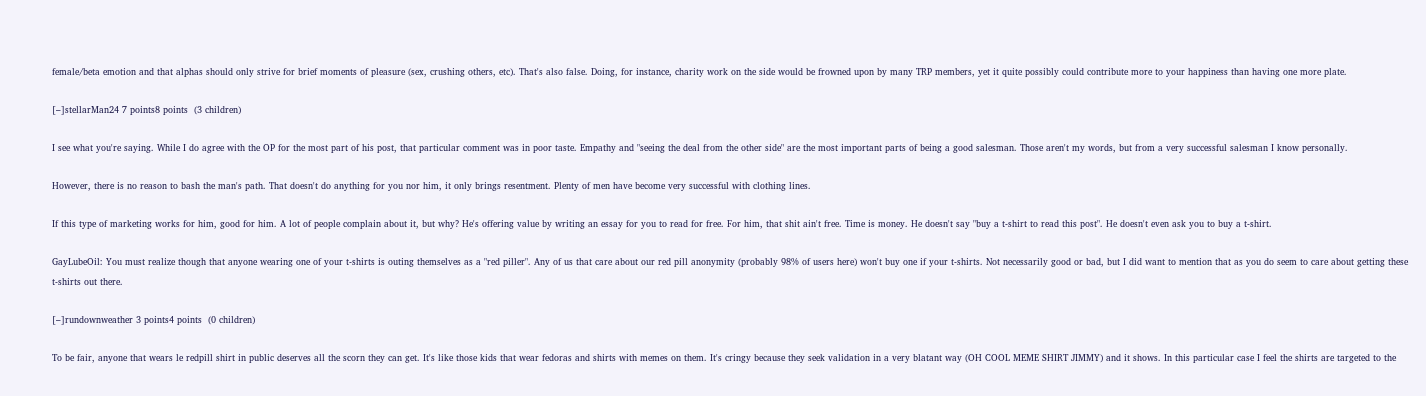female/beta emotion and that alphas should only strive for brief moments of pleasure (sex, crushing others, etc). That's also false. Doing, for instance, charity work on the side would be frowned upon by many TRP members, yet it quite possibly could contribute more to your happiness than having one more plate.

[–]stellarMan24 7 points8 points  (3 children)

I see what you're saying. While I do agree with the OP for the most part of his post, that particular comment was in poor taste. Empathy and "seeing the deal from the other side" are the most important parts of being a good salesman. Those aren't my words, but from a very successful salesman I know personally.

However, there is no reason to bash the man's path. That doesn't do anything for you nor him, it only brings resentment. Plenty of men have become very successful with clothing lines.

If this type of marketing works for him, good for him. A lot of people complain about it, but why? He's offering value by writing an essay for you to read for free. For him, that shit ain't free. Time is money. He doesn't say "buy a t-shirt to read this post". He doesn't even ask you to buy a t-shirt.

GayLubeOil: You must realize though that anyone wearing one of your t-shirts is outing themselves as a "red piller". Any of us that care about our red pill anonymity (probably 98% of users here) won't buy one if your t-shirts. Not necessarily good or bad, but I did want to mention that as you do seem to care about getting these t-shirts out there.

[–]rundownweather 3 points4 points  (0 children)

To be fair, anyone that wears le redpill shirt in public deserves all the scorn they can get. It's like those kids that wear fedoras and shirts with memes on them. It's cringy because they seek validation in a very blatant way (OH COOL MEME SHIRT JIMMY) and it shows. In this particular case I feel the shirts are targeted to the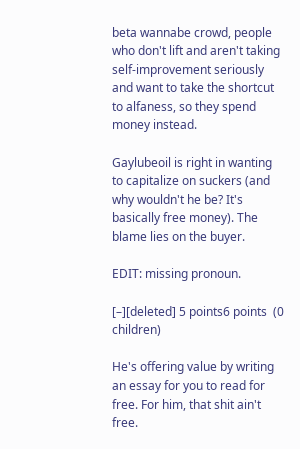beta wannabe crowd, people who don't lift and aren't taking self-improvement seriously and want to take the shortcut to alfaness, so they spend money instead.

Gaylubeoil is right in wanting to capitalize on suckers (and why wouldn't he be? It's basically free money). The blame lies on the buyer.

EDIT: missing pronoun.

[–][deleted] 5 points6 points  (0 children)

He's offering value by writing an essay for you to read for free. For him, that shit ain't free.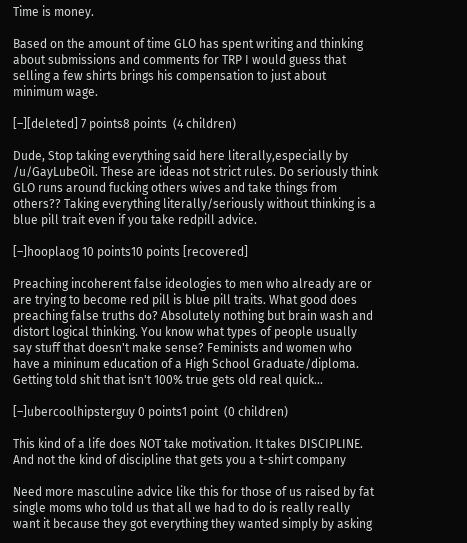Time is money.

Based on the amount of time GLO has spent writing and thinking about submissions and comments for TRP I would guess that selling a few shirts brings his compensation to just about minimum wage.

[–][deleted] 7 points8 points  (4 children)

Dude, Stop taking everything said here literally,especially by /u/GayLubeOil. These are ideas not strict rules. Do seriously think GLO runs around fucking others wives and take things from others?? Taking everything literally/seriously without thinking is a blue pill trait even if you take redpill advice.

[–]hooplaog 10 points10 points [recovered]

Preaching incoherent false ideologies to men who already are or are trying to become red pill is blue pill traits. What good does preaching false truths do? Absolutely nothing but brain wash and distort logical thinking. You know what types of people usually say stuff that doesn't make sense? Feminists and women who have a mininum education of a High School Graduate/diploma. Getting told shit that isn't 100% true gets old real quick...

[–]ubercoolhipsterguy 0 points1 point  (0 children)

This kind of a life does NOT take motivation. It takes DISCIPLINE. And not the kind of discipline that gets you a t-shirt company

Need more masculine advice like this for those of us raised by fat single moms who told us that all we had to do is really really want it because they got everything they wanted simply by asking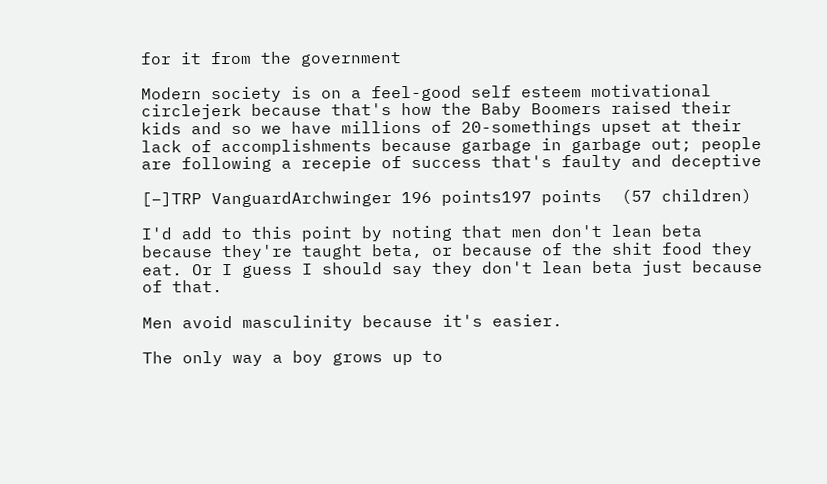for it from the government

Modern society is on a feel-good self esteem motivational circlejerk because that's how the Baby Boomers raised their kids and so we have millions of 20-somethings upset at their lack of accomplishments because garbage in garbage out; people are following a recepie of success that's faulty and deceptive

[–]TRP VanguardArchwinger 196 points197 points  (57 children)

I'd add to this point by noting that men don't lean beta because they're taught beta, or because of the shit food they eat. Or I guess I should say they don't lean beta just because of that.

Men avoid masculinity because it's easier.

The only way a boy grows up to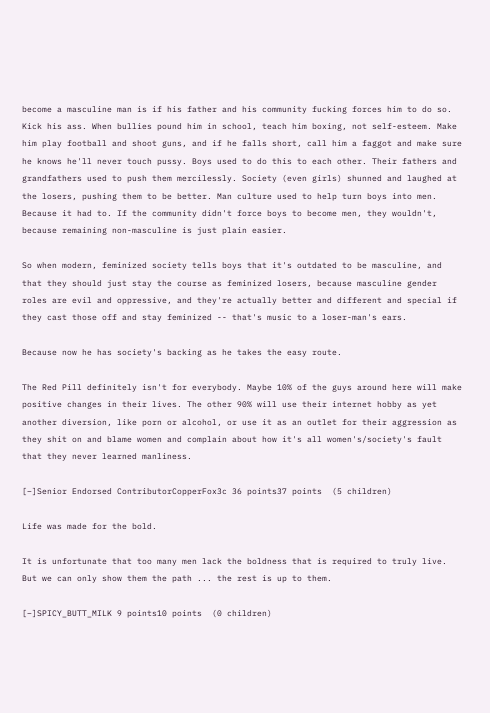become a masculine man is if his father and his community fucking forces him to do so. Kick his ass. When bullies pound him in school, teach him boxing, not self-esteem. Make him play football and shoot guns, and if he falls short, call him a faggot and make sure he knows he'll never touch pussy. Boys used to do this to each other. Their fathers and grandfathers used to push them mercilessly. Society (even girls) shunned and laughed at the losers, pushing them to be better. Man culture used to help turn boys into men. Because it had to. If the community didn't force boys to become men, they wouldn't, because remaining non-masculine is just plain easier.

So when modern, feminized society tells boys that it's outdated to be masculine, and that they should just stay the course as feminized losers, because masculine gender roles are evil and oppressive, and they're actually better and different and special if they cast those off and stay feminized -- that's music to a loser-man's ears.

Because now he has society's backing as he takes the easy route.

The Red Pill definitely isn't for everybody. Maybe 10% of the guys around here will make positive changes in their lives. The other 90% will use their internet hobby as yet another diversion, like porn or alcohol, or use it as an outlet for their aggression as they shit on and blame women and complain about how it's all women's/society's fault that they never learned manliness.

[–]Senior Endorsed ContributorCopperFox3c 36 points37 points  (5 children)

Life was made for the bold.

It is unfortunate that too many men lack the boldness that is required to truly live. But we can only show them the path ... the rest is up to them.

[–]SPICY_BUTT_MILK 9 points10 points  (0 children)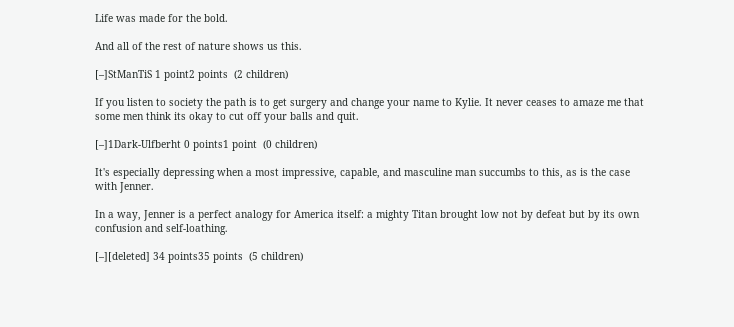Life was made for the bold.

And all of the rest of nature shows us this.

[–]StManTiS 1 point2 points  (2 children)

If you listen to society the path is to get surgery and change your name to Kylie. It never ceases to amaze me that some men think its okay to cut off your balls and quit.

[–]1Dark-Ulfberht 0 points1 point  (0 children)

It's especially depressing when a most impressive, capable, and masculine man succumbs to this, as is the case with Jenner.

In a way, Jenner is a perfect analogy for America itself: a mighty Titan brought low not by defeat but by its own confusion and self-loathing.

[–][deleted] 34 points35 points  (5 children)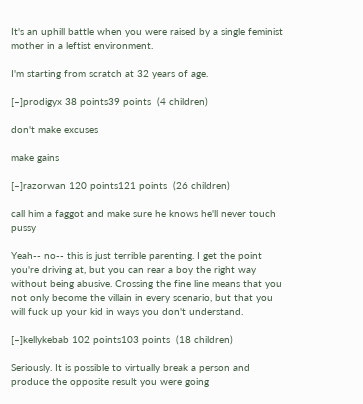It's an uphill battle when you were raised by a single feminist mother in a leftist environment.

I'm starting from scratch at 32 years of age.

[–]prodigyx 38 points39 points  (4 children)

don't make excuses

make gains

[–]razorwan 120 points121 points  (26 children)

call him a faggot and make sure he knows he'll never touch pussy

Yeah-- no-- this is just terrible parenting. I get the point you're driving at, but you can rear a boy the right way without being abusive. Crossing the fine line means that you not only become the villain in every scenario, but that you will fuck up your kid in ways you don't understand.

[–]kellykebab 102 points103 points  (18 children)

Seriously. It is possible to virtually break a person and produce the opposite result you were going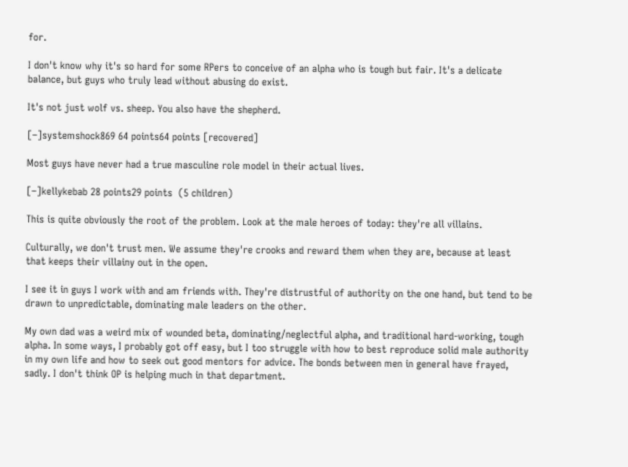for.

I don't know why it's so hard for some RPers to conceive of an alpha who is tough but fair. It's a delicate balance, but guys who truly lead without abusing do exist.

It's not just wolf vs. sheep. You also have the shepherd.

[–]systemshock869 64 points64 points [recovered]

Most guys have never had a true masculine role model in their actual lives.

[–]kellykebab 28 points29 points  (5 children)

This is quite obviously the root of the problem. Look at the male heroes of today: they're all villains.

Culturally, we don't trust men. We assume they're crooks and reward them when they are, because at least that keeps their villainy out in the open.

I see it in guys I work with and am friends with. They're distrustful of authority on the one hand, but tend to be drawn to unpredictable, dominating male leaders on the other.

My own dad was a weird mix of wounded beta, dominating/neglectful alpha, and traditional hard-working, tough alpha. In some ways, I probably got off easy, but I too struggle with how to best reproduce solid male authority in my own life and how to seek out good mentors for advice. The bonds between men in general have frayed, sadly. I don't think OP is helping much in that department.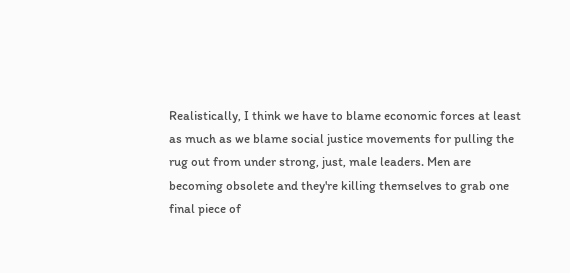Realistically, I think we have to blame economic forces at least as much as we blame social justice movements for pulling the rug out from under strong, just, male leaders. Men are becoming obsolete and they're killing themselves to grab one final piece of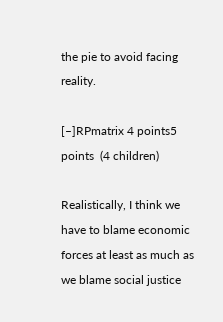the pie to avoid facing reality.

[–]RPmatrix 4 points5 points  (4 children)

Realistically, I think we have to blame economic forces at least as much as we blame social justice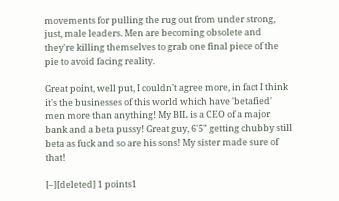movements for pulling the rug out from under strong, just, male leaders. Men are becoming obsolete and they're killing themselves to grab one final piece of the pie to avoid facing reality.

Great point, well put, I couldn't agree more, in fact I think it's the businesses of this world which have 'betafied' men more than anything! My BIL is a CEO of a major bank and a beta pussy! Great guy, 6'5" getting chubby still beta as fuck and so are his sons! My sister made sure of that!

[–][deleted] 1 points1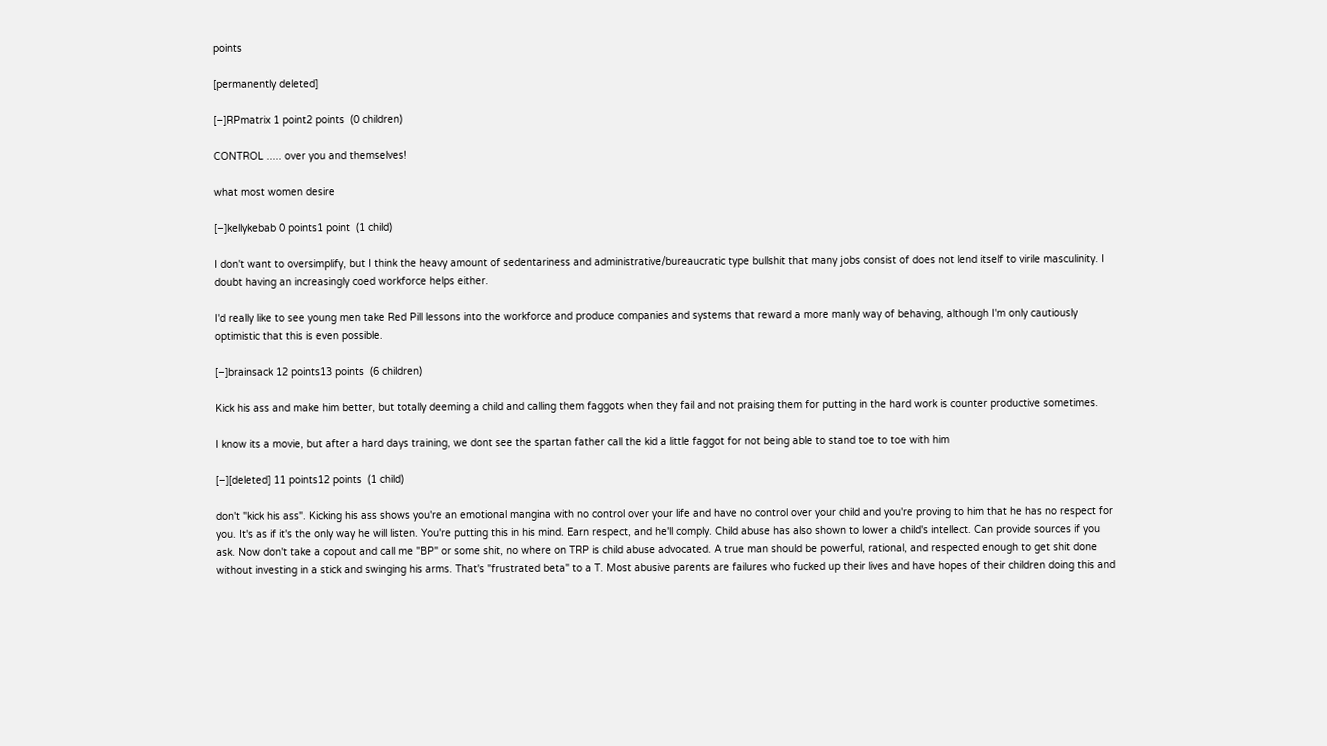points

[permanently deleted]

[–]RPmatrix 1 point2 points  (0 children)

CONTROL ..... over you and themselves!

what most women desire

[–]kellykebab 0 points1 point  (1 child)

I don't want to oversimplify, but I think the heavy amount of sedentariness and administrative/bureaucratic type bullshit that many jobs consist of does not lend itself to virile masculinity. I doubt having an increasingly coed workforce helps either.

I'd really like to see young men take Red Pill lessons into the workforce and produce companies and systems that reward a more manly way of behaving, although I'm only cautiously optimistic that this is even possible.

[–]brainsack 12 points13 points  (6 children)

Kick his ass and make him better, but totally deeming a child and calling them faggots when they fail and not praising them for putting in the hard work is counter productive sometimes.

I know its a movie, but after a hard days training, we dont see the spartan father call the kid a little faggot for not being able to stand toe to toe with him

[–][deleted] 11 points12 points  (1 child)

don't "kick his ass". Kicking his ass shows you're an emotional mangina with no control over your life and have no control over your child and you're proving to him that he has no respect for you. It's as if it's the only way he will listen. You're putting this in his mind. Earn respect, and he'll comply. Child abuse has also shown to lower a child's intellect. Can provide sources if you ask. Now don't take a copout and call me "BP" or some shit, no where on TRP is child abuse advocated. A true man should be powerful, rational, and respected enough to get shit done without investing in a stick and swinging his arms. That's "frustrated beta" to a T. Most abusive parents are failures who fucked up their lives and have hopes of their children doing this and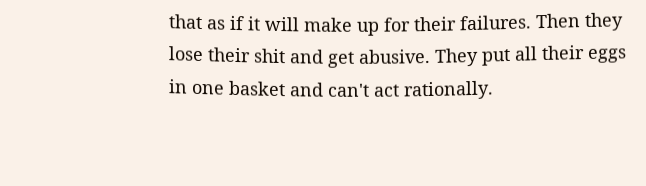that as if it will make up for their failures. Then they lose their shit and get abusive. They put all their eggs in one basket and can't act rationally.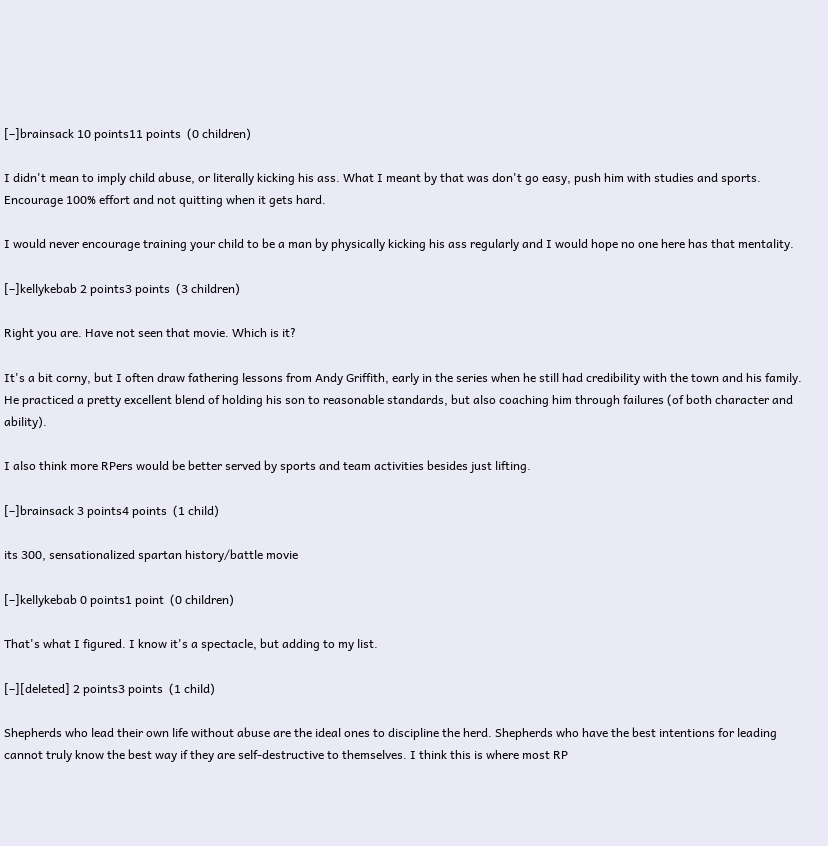[–]brainsack 10 points11 points  (0 children)

I didn't mean to imply child abuse, or literally kicking his ass. What I meant by that was don't go easy, push him with studies and sports. Encourage 100% effort and not quitting when it gets hard.

I would never encourage training your child to be a man by physically kicking his ass regularly and I would hope no one here has that mentality.

[–]kellykebab 2 points3 points  (3 children)

Right you are. Have not seen that movie. Which is it?

It's a bit corny, but I often draw fathering lessons from Andy Griffith, early in the series when he still had credibility with the town and his family. He practiced a pretty excellent blend of holding his son to reasonable standards, but also coaching him through failures (of both character and ability).

I also think more RPers would be better served by sports and team activities besides just lifting.

[–]brainsack 3 points4 points  (1 child)

its 300, sensationalized spartan history/battle movie

[–]kellykebab 0 points1 point  (0 children)

That's what I figured. I know it's a spectacle, but adding to my list.

[–][deleted] 2 points3 points  (1 child)

Shepherds who lead their own life without abuse are the ideal ones to discipline the herd. Shepherds who have the best intentions for leading cannot truly know the best way if they are self-destructive to themselves. I think this is where most RP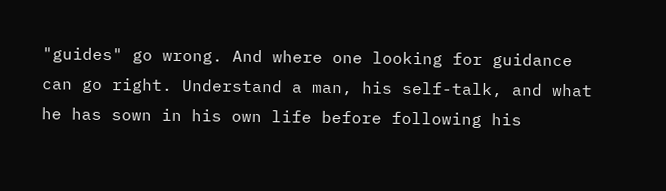"guides" go wrong. And where one looking for guidance can go right. Understand a man, his self-talk, and what he has sown in his own life before following his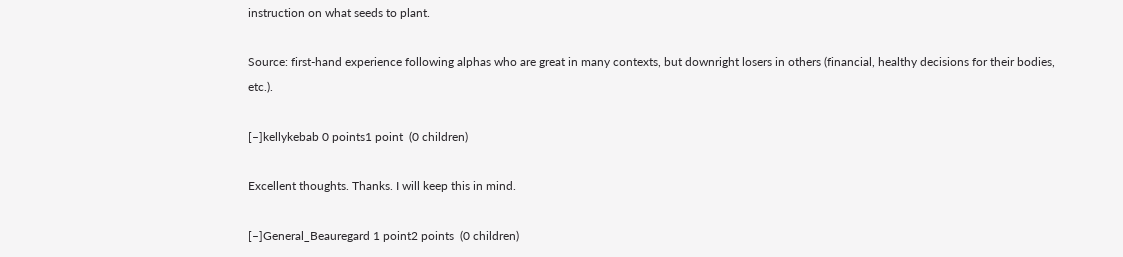instruction on what seeds to plant.

Source: first-hand experience following alphas who are great in many contexts, but downright losers in others (financial, healthy decisions for their bodies, etc.).

[–]kellykebab 0 points1 point  (0 children)

Excellent thoughts. Thanks. I will keep this in mind.

[–]General_Beauregard 1 point2 points  (0 children)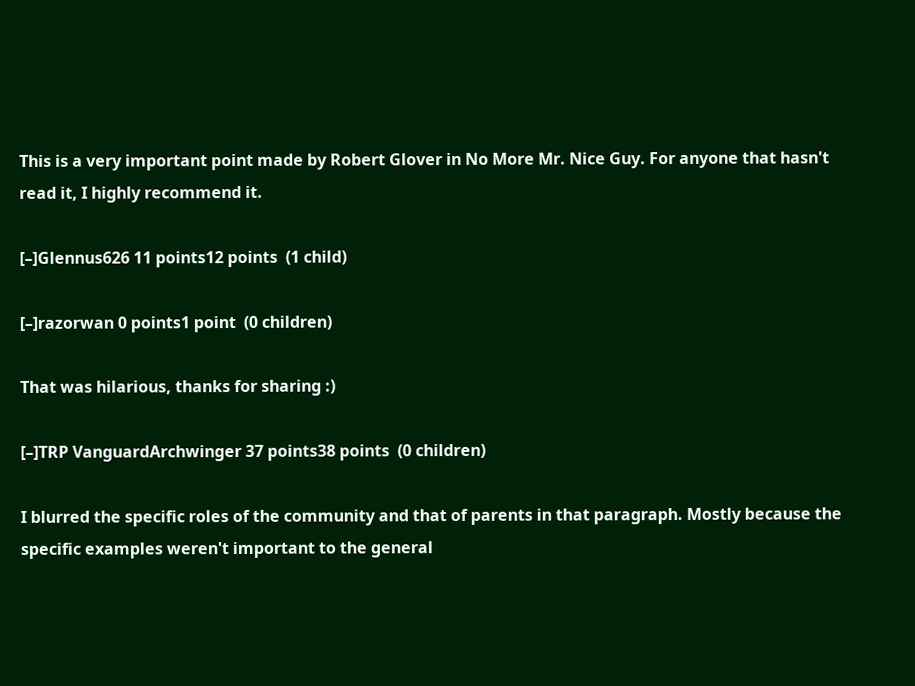This is a very important point made by Robert Glover in No More Mr. Nice Guy. For anyone that hasn't read it, I highly recommend it.

[–]Glennus626 11 points12 points  (1 child)

[–]razorwan 0 points1 point  (0 children)

That was hilarious, thanks for sharing :)

[–]TRP VanguardArchwinger 37 points38 points  (0 children)

I blurred the specific roles of the community and that of parents in that paragraph. Mostly because the specific examples weren't important to the general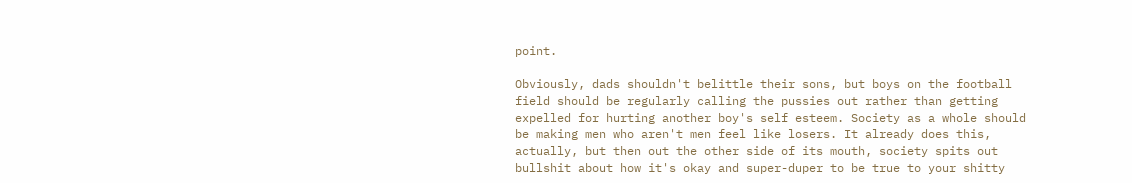point.

Obviously, dads shouldn't belittle their sons, but boys on the football field should be regularly calling the pussies out rather than getting expelled for hurting another boy's self esteem. Society as a whole should be making men who aren't men feel like losers. It already does this, actually, but then out the other side of its mouth, society spits out bullshit about how it's okay and super-duper to be true to your shitty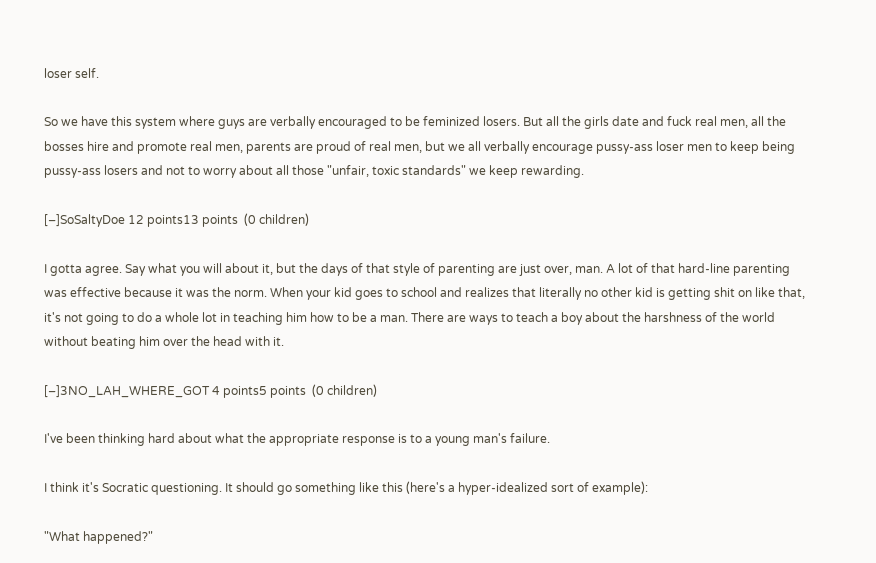loser self.

So we have this system where guys are verbally encouraged to be feminized losers. But all the girls date and fuck real men, all the bosses hire and promote real men, parents are proud of real men, but we all verbally encourage pussy-ass loser men to keep being pussy-ass losers and not to worry about all those "unfair, toxic standards" we keep rewarding.

[–]SoSaltyDoe 12 points13 points  (0 children)

I gotta agree. Say what you will about it, but the days of that style of parenting are just over, man. A lot of that hard-line parenting was effective because it was the norm. When your kid goes to school and realizes that literally no other kid is getting shit on like that, it's not going to do a whole lot in teaching him how to be a man. There are ways to teach a boy about the harshness of the world without beating him over the head with it.

[–]3NO_LAH_WHERE_GOT 4 points5 points  (0 children)

I've been thinking hard about what the appropriate response is to a young man's failure.

I think it's Socratic questioning. It should go something like this (here's a hyper-idealized sort of example):

"What happened?"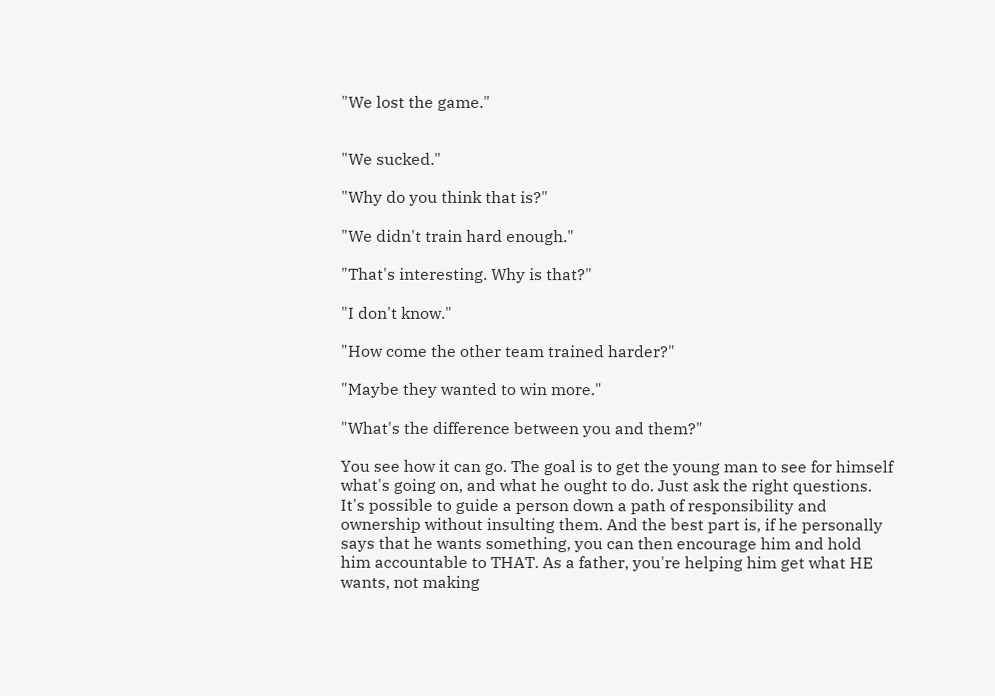"We lost the game."


"We sucked."

"Why do you think that is?"

"We didn't train hard enough."

"That's interesting. Why is that?"

"I don't know."

"How come the other team trained harder?"

"Maybe they wanted to win more."

"What's the difference between you and them?"

You see how it can go. The goal is to get the young man to see for himself what's going on, and what he ought to do. Just ask the right questions. It's possible to guide a person down a path of responsibility and ownership without insulting them. And the best part is, if he personally says that he wants something, you can then encourage him and hold him accountable to THAT. As a father, you're helping him get what HE wants, not making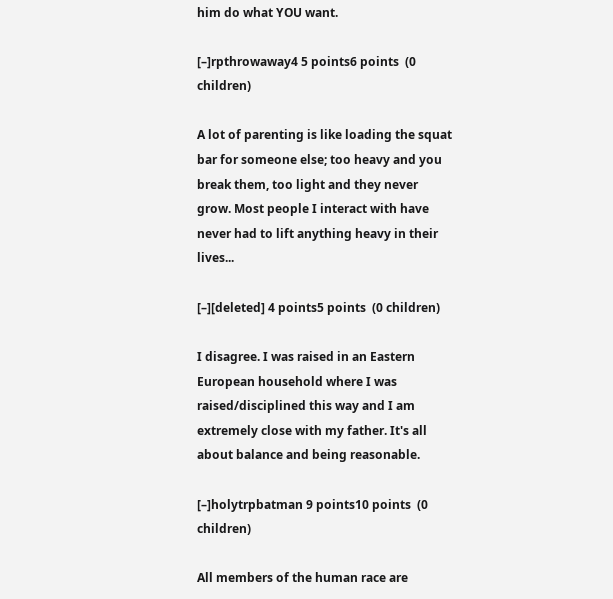him do what YOU want.

[–]rpthrowaway4 5 points6 points  (0 children)

A lot of parenting is like loading the squat bar for someone else; too heavy and you break them, too light and they never grow. Most people I interact with have never had to lift anything heavy in their lives...

[–][deleted] 4 points5 points  (0 children)

I disagree. I was raised in an Eastern European household where I was raised/disciplined this way and I am extremely close with my father. It's all about balance and being reasonable.

[–]holytrpbatman 9 points10 points  (0 children)

All members of the human race are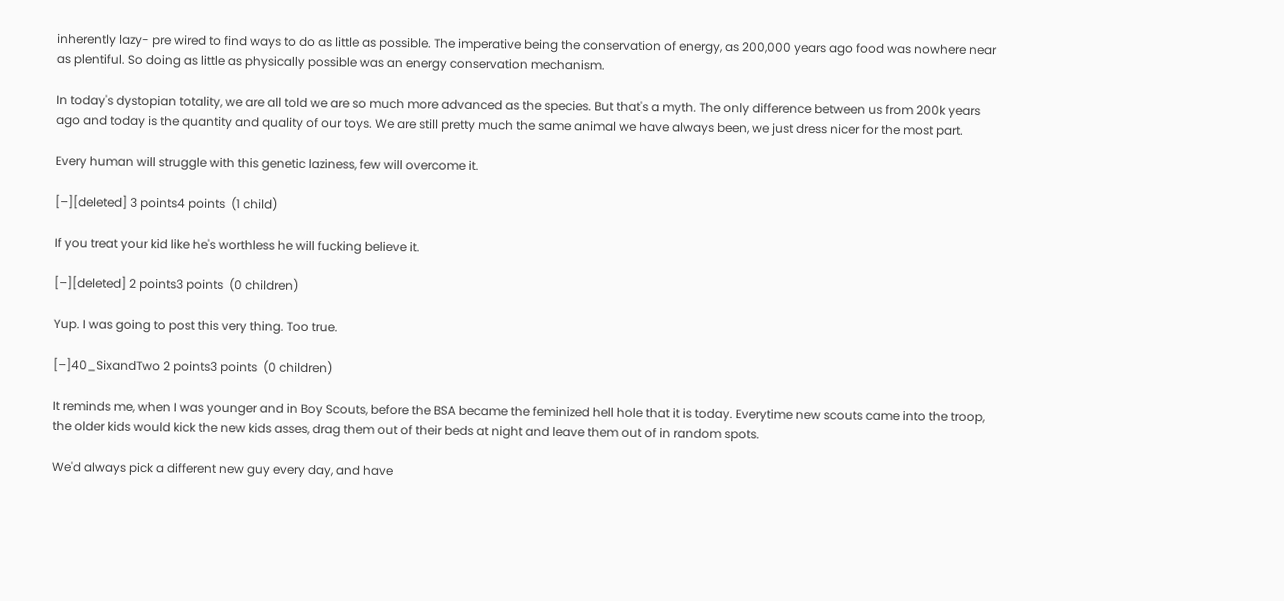inherently lazy- pre wired to find ways to do as little as possible. The imperative being the conservation of energy, as 200,000 years ago food was nowhere near as plentiful. So doing as little as physically possible was an energy conservation mechanism.

In today's dystopian totality, we are all told we are so much more advanced as the species. But that's a myth. The only difference between us from 200k years ago and today is the quantity and quality of our toys. We are still pretty much the same animal we have always been, we just dress nicer for the most part.

Every human will struggle with this genetic laziness, few will overcome it.

[–][deleted] 3 points4 points  (1 child)

If you treat your kid like he's worthless he will fucking believe it.

[–][deleted] 2 points3 points  (0 children)

Yup. I was going to post this very thing. Too true.

[–]40_SixandTwo 2 points3 points  (0 children)

It reminds me, when I was younger and in Boy Scouts, before the BSA became the feminized hell hole that it is today. Everytime new scouts came into the troop, the older kids would kick the new kids asses, drag them out of their beds at night and leave them out of in random spots.

We'd always pick a different new guy every day, and have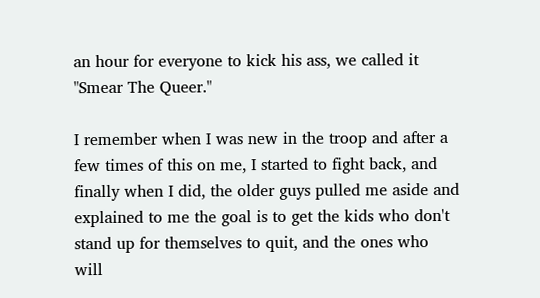an hour for everyone to kick his ass, we called it "Smear The Queer."

I remember when I was new in the troop and after a few times of this on me, I started to fight back, and finally when I did, the older guys pulled me aside and explained to me the goal is to get the kids who don't stand up for themselves to quit, and the ones who will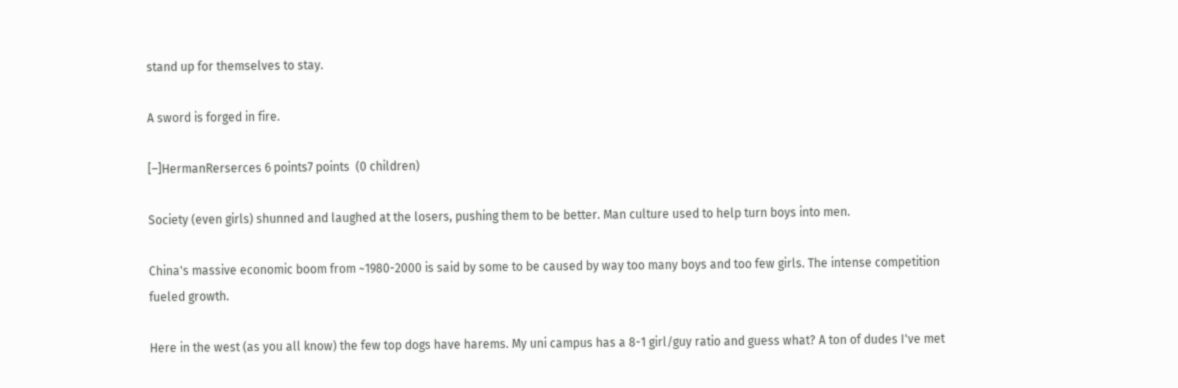stand up for themselves to stay.

A sword is forged in fire.

[–]HermanRerserces 6 points7 points  (0 children)

Society (even girls) shunned and laughed at the losers, pushing them to be better. Man culture used to help turn boys into men.

China's massive economic boom from ~1980-2000 is said by some to be caused by way too many boys and too few girls. The intense competition fueled growth.

Here in the west (as you all know) the few top dogs have harems. My uni campus has a 8-1 girl/guy ratio and guess what? A ton of dudes I've met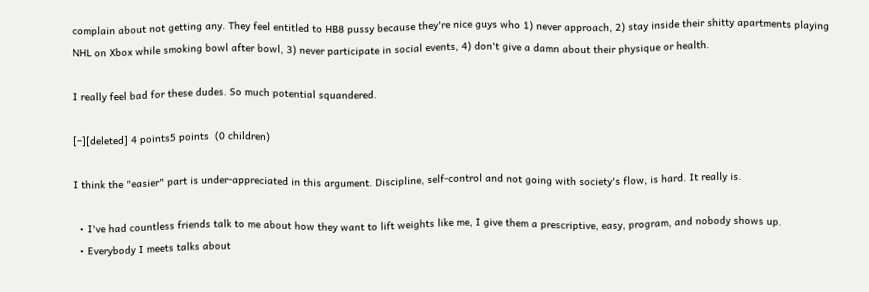complain about not getting any. They feel entitled to HB8 pussy because they're nice guys who 1) never approach, 2) stay inside their shitty apartments playing NHL on Xbox while smoking bowl after bowl, 3) never participate in social events, 4) don't give a damn about their physique or health.

I really feel bad for these dudes. So much potential squandered.

[–][deleted] 4 points5 points  (0 children)

I think the "easier" part is under-appreciated in this argument. Discipline, self-control and not going with society's flow, is hard. It really is.

  • I've had countless friends talk to me about how they want to lift weights like me, I give them a prescriptive, easy, program, and nobody shows up.
  • Everybody I meets talks about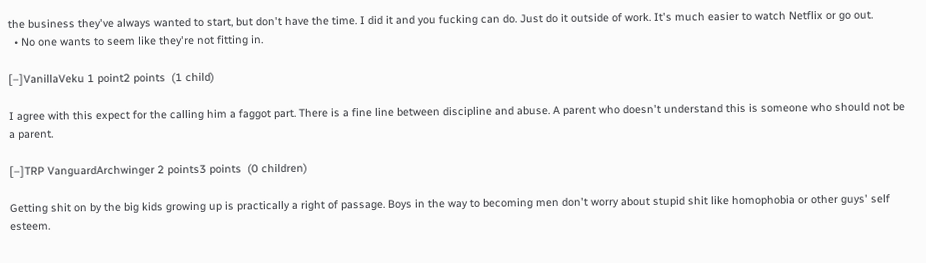the business they've always wanted to start, but don't have the time. I did it and you fucking can do. Just do it outside of work. It's much easier to watch Netflix or go out.
  • No one wants to seem like they're not fitting in.

[–]VanillaVeku 1 point2 points  (1 child)

I agree with this expect for the calling him a faggot part. There is a fine line between discipline and abuse. A parent who doesn't understand this is someone who should not be a parent.

[–]TRP VanguardArchwinger 2 points3 points  (0 children)

Getting shit on by the big kids growing up is practically a right of passage. Boys in the way to becoming men don't worry about stupid shit like homophobia or other guys' self esteem.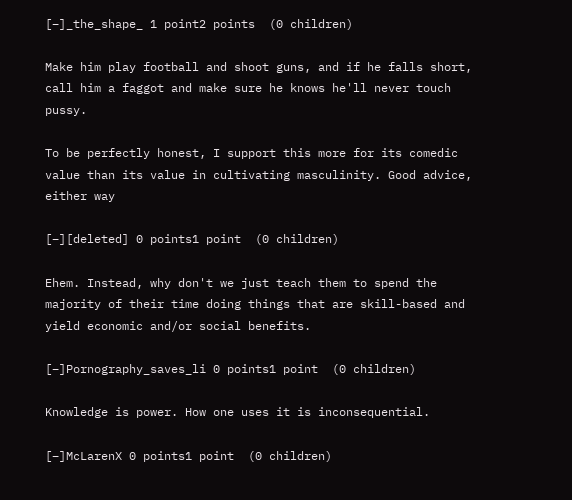[–]_the_shape_ 1 point2 points  (0 children)

Make him play football and shoot guns, and if he falls short, call him a faggot and make sure he knows he'll never touch pussy.

To be perfectly honest, I support this more for its comedic value than its value in cultivating masculinity. Good advice, either way

[–][deleted] 0 points1 point  (0 children)

Ehem. Instead, why don't we just teach them to spend the majority of their time doing things that are skill-based and yield economic and/or social benefits.

[–]Pornography_saves_li 0 points1 point  (0 children)

Knowledge is power. How one uses it is inconsequential.

[–]McLarenX 0 points1 point  (0 children)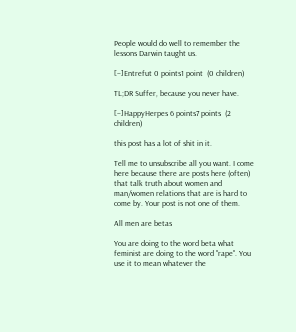People would do well to remember the lessons Darwin taught us.

[–]Entrefut 0 points1 point  (0 children)

TL;DR Suffer, because you never have.

[–]HappyHerpes 6 points7 points  (2 children)

this post has a lot of shit in it.

Tell me to unsubscribe all you want. I come here because there are posts here (often) that talk truth about women and man/women relations that are is hard to come by. Your post is not one of them.

All men are betas

You are doing to the word beta what feminist are doing to the word "rape". You use it to mean whatever the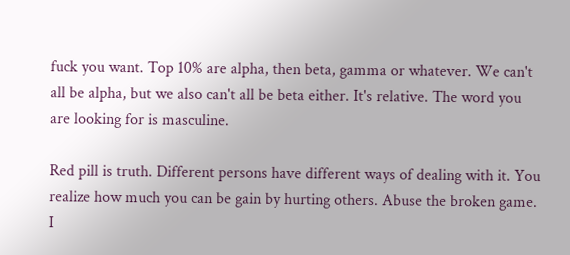fuck you want. Top 10% are alpha, then beta, gamma or whatever. We can't all be alpha, but we also can't all be beta either. It's relative. The word you are looking for is masculine.

Red pill is truth. Different persons have different ways of dealing with it. You realize how much you can be gain by hurting others. Abuse the broken game. I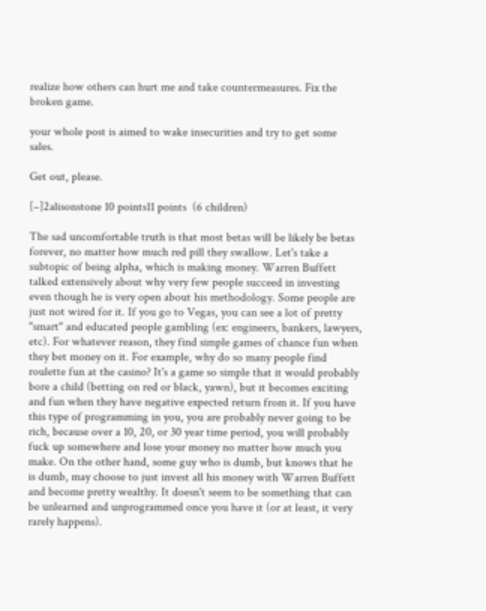realize how others can hurt me and take countermeasures. Fix the broken game.

your whole post is aimed to wake insecurities and try to get some sales.

Get out, please.

[–]2alisonstone 10 points11 points  (6 children)

The sad uncomfortable truth is that most betas will be likely be betas forever, no matter how much red pill they swallow. Let's take a subtopic of being alpha, which is making money. Warren Buffett talked extensively about why very few people succeed in investing even though he is very open about his methodology. Some people are just not wired for it. If you go to Vegas, you can see a lot of pretty "smart" and educated people gambling (ex: engineers, bankers, lawyers, etc). For whatever reason, they find simple games of chance fun when they bet money on it. For example, why do so many people find roulette fun at the casino? It's a game so simple that it would probably bore a child (betting on red or black, yawn), but it becomes exciting and fun when they have negative expected return from it. If you have this type of programming in you, you are probably never going to be rich, because over a 10, 20, or 30 year time period, you will probably fuck up somewhere and lose your money no matter how much you make. On the other hand, some guy who is dumb, but knows that he is dumb, may choose to just invest all his money with Warren Buffett and become pretty wealthy. It doesn't seem to be something that can be unlearned and unprogrammed once you have it (or at least, it very rarely happens).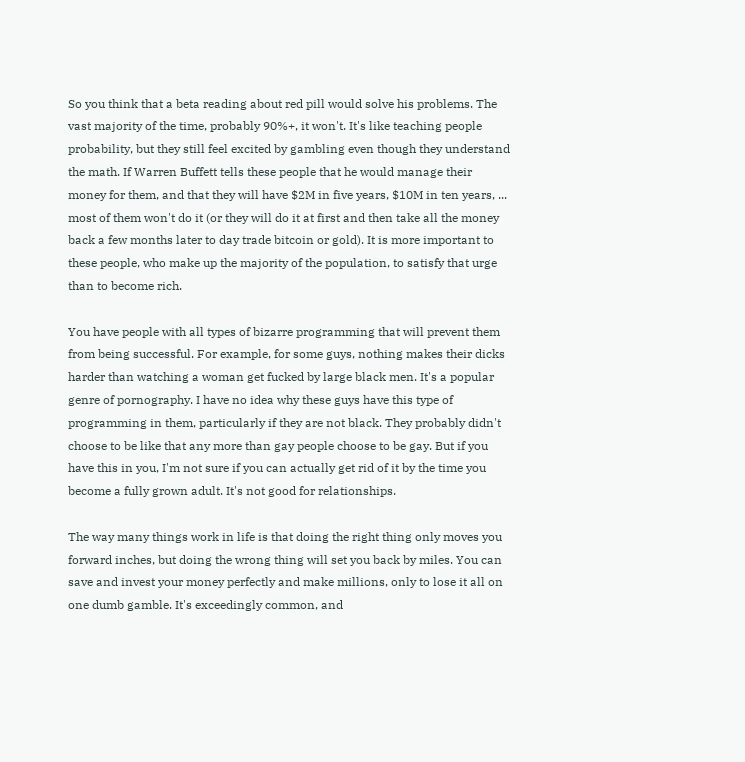So you think that a beta reading about red pill would solve his problems. The vast majority of the time, probably 90%+, it won't. It's like teaching people probability, but they still feel excited by gambling even though they understand the math. If Warren Buffett tells these people that he would manage their money for them, and that they will have $2M in five years, $10M in ten years, ... most of them won't do it (or they will do it at first and then take all the money back a few months later to day trade bitcoin or gold). It is more important to these people, who make up the majority of the population, to satisfy that urge than to become rich.

You have people with all types of bizarre programming that will prevent them from being successful. For example, for some guys, nothing makes their dicks harder than watching a woman get fucked by large black men. It's a popular genre of pornography. I have no idea why these guys have this type of programming in them, particularly if they are not black. They probably didn't choose to be like that any more than gay people choose to be gay. But if you have this in you, I'm not sure if you can actually get rid of it by the time you become a fully grown adult. It's not good for relationships.

The way many things work in life is that doing the right thing only moves you forward inches, but doing the wrong thing will set you back by miles. You can save and invest your money perfectly and make millions, only to lose it all on one dumb gamble. It's exceedingly common, and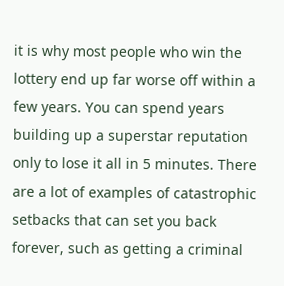it is why most people who win the lottery end up far worse off within a few years. You can spend years building up a superstar reputation only to lose it all in 5 minutes. There are a lot of examples of catastrophic setbacks that can set you back forever, such as getting a criminal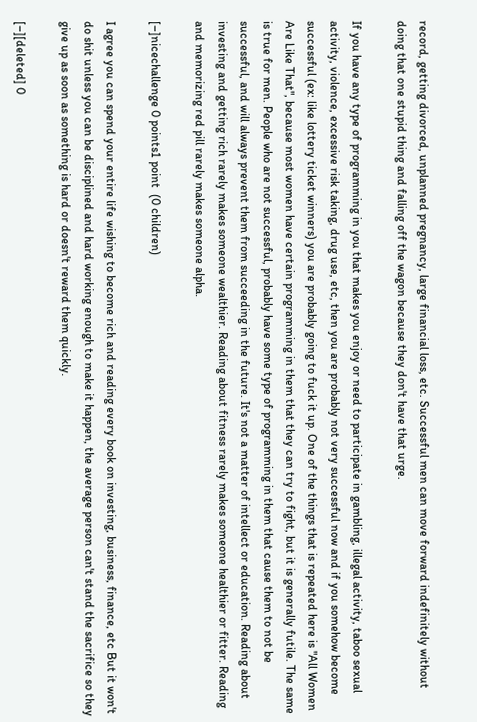record, getting divorced, unplanned pregnancy, large financial loss, etc. Successful men can move forward indefinitely without doing that one stupid thing and falling off the wagon because they don't have that urge.

If you have any type of programming in you that makes you enjoy or need to participate in gambling, illegal activity, taboo sexual activity, violence, excessive risk taking, drug use, etc, then you are probably not very successful now and if you somehow become successful (ex: like lottery ticket winners) you are probably going to fuck it up. One of the things that is repeated here is "All Women Are Like That", because most women have certain programming in them that they can try to fight, but it is generally futile. The same is true for men. People who are not successful, probably have some type of programming in them that cause them to not be successful, and will always prevent them from succeeding in the future. It's not a matter of intellect or education. Reading about investing and getting rich rarely makes someone wealthier. Reading about fitness rarely makes someone healthier or fitter. Reading and memorizing red pill rarely makes someone alpha.

[–]nicechallenge 0 points1 point  (0 children)

I agree you can spend your entire life wishing to become rich and reading every book on investing, business, finance, etc But it won't do shit unless you can be disciplined and hard working enough to make it happen, the average person can't stand the sacrifice so they give up as soon as something is hard or doesn't reward them quickly.

[–][deleted] 0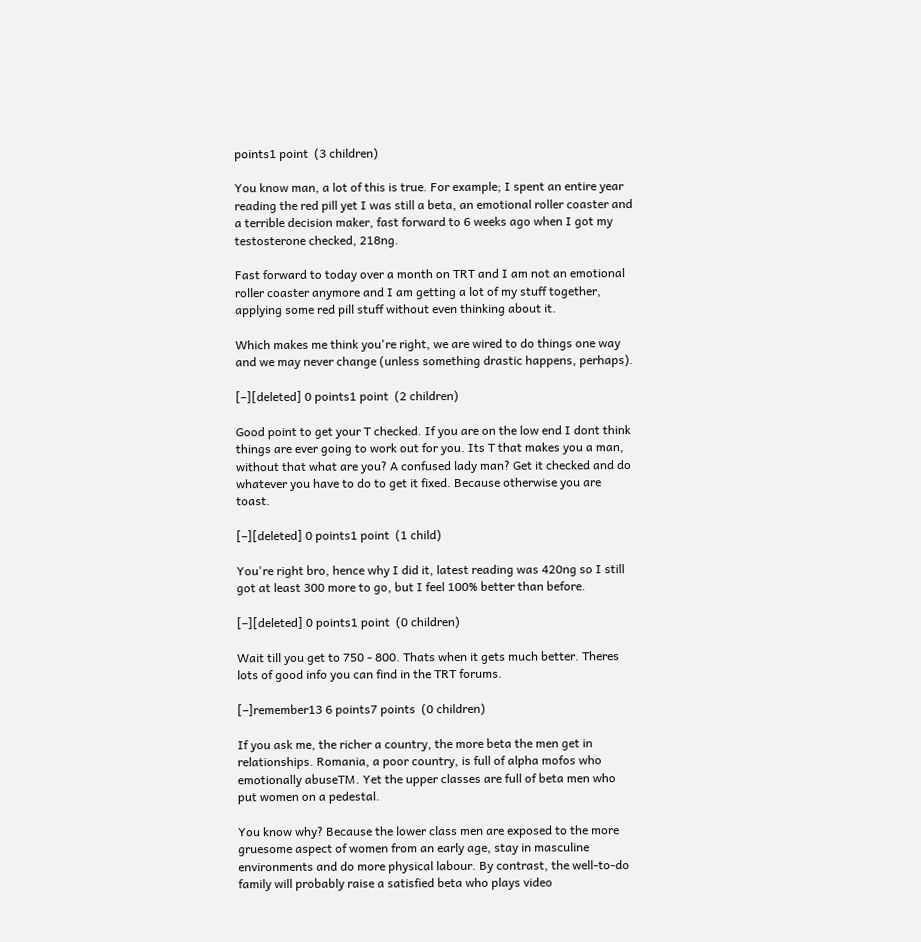points1 point  (3 children)

You know man, a lot of this is true. For example; I spent an entire year reading the red pill yet I was still a beta, an emotional roller coaster and a terrible decision maker, fast forward to 6 weeks ago when I got my testosterone checked, 218ng.

Fast forward to today over a month on TRT and I am not an emotional roller coaster anymore and I am getting a lot of my stuff together, applying some red pill stuff without even thinking about it.

Which makes me think you're right, we are wired to do things one way and we may never change (unless something drastic happens, perhaps).

[–][deleted] 0 points1 point  (2 children)

Good point to get your T checked. If you are on the low end I dont think things are ever going to work out for you. Its T that makes you a man, without that what are you? A confused lady man? Get it checked and do whatever you have to do to get it fixed. Because otherwise you are toast.

[–][deleted] 0 points1 point  (1 child)

You're right bro, hence why I did it, latest reading was 420ng so I still got at least 300 more to go, but I feel 100% better than before.

[–][deleted] 0 points1 point  (0 children)

Wait till you get to 750 - 800. Thats when it gets much better. Theres lots of good info you can find in the TRT forums.

[–]remember13 6 points7 points  (0 children)

If you ask me, the richer a country, the more beta the men get in relationships. Romania, a poor country, is full of alpha mofos who emotionally abuseTM. Yet the upper classes are full of beta men who put women on a pedestal.

You know why? Because the lower class men are exposed to the more gruesome aspect of women from an early age, stay in masculine environments and do more physical labour. By contrast, the well-to-do family will probably raise a satisfied beta who plays video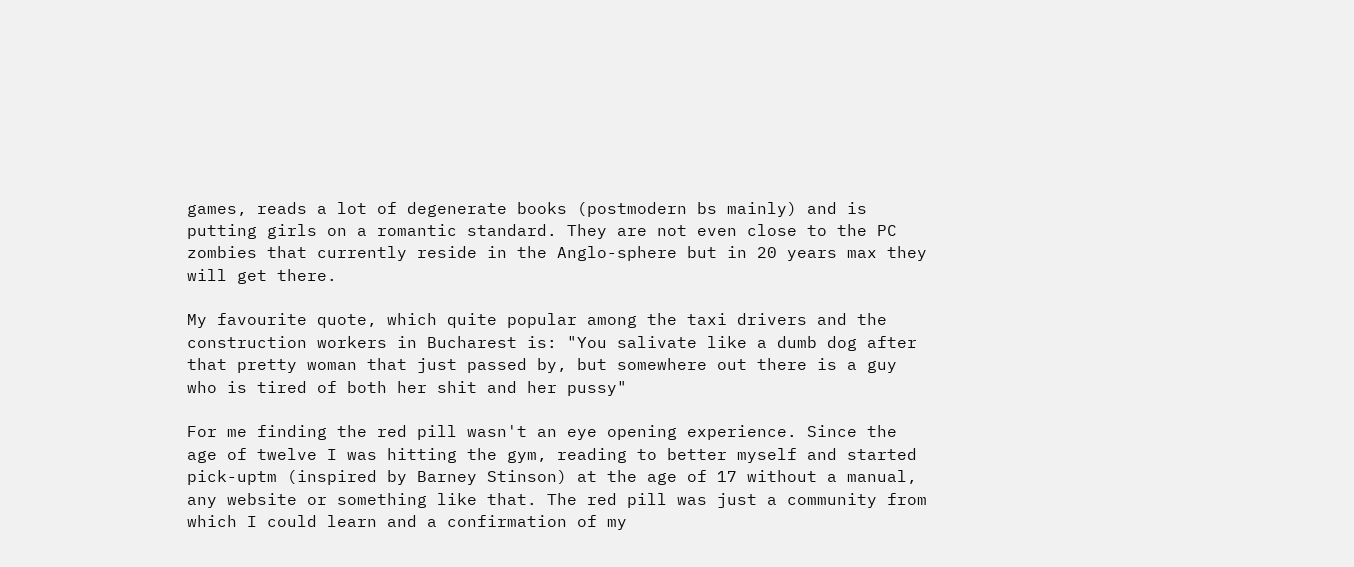games, reads a lot of degenerate books (postmodern bs mainly) and is putting girls on a romantic standard. They are not even close to the PC zombies that currently reside in the Anglo-sphere but in 20 years max they will get there.

My favourite quote, which quite popular among the taxi drivers and the construction workers in Bucharest is: "You salivate like a dumb dog after that pretty woman that just passed by, but somewhere out there is a guy who is tired of both her shit and her pussy"

For me finding the red pill wasn't an eye opening experience. Since the age of twelve I was hitting the gym, reading to better myself and started pick-uptm (inspired by Barney Stinson) at the age of 17 without a manual, any website or something like that. The red pill was just a community from which I could learn and a confirmation of my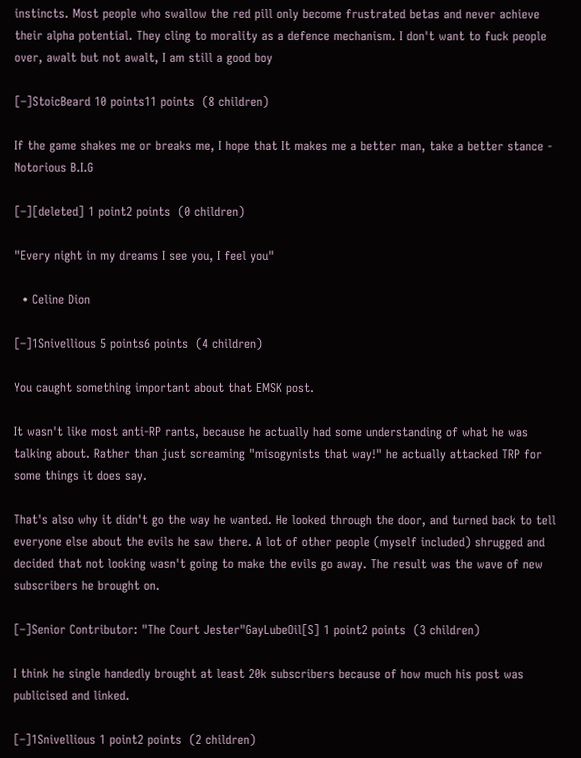instincts. Most people who swallow the red pill only become frustrated betas and never achieve their alpha potential. They cling to morality as a defence mechanism. I don't want to fuck people over, awalt but not awalt, I am still a good boy

[–]StoicBeard 10 points11 points  (8 children)

If the game shakes me or breaks me, I hope that It makes me a better man, take a better stance - Notorious B.I.G

[–][deleted] 1 point2 points  (0 children)

"Every night in my dreams I see you, I feel you"

  • Celine Dion

[–]1Snivellious 5 points6 points  (4 children)

You caught something important about that EMSK post.

It wasn't like most anti-RP rants, because he actually had some understanding of what he was talking about. Rather than just screaming "misogynists that way!" he actually attacked TRP for some things it does say.

That's also why it didn't go the way he wanted. He looked through the door, and turned back to tell everyone else about the evils he saw there. A lot of other people (myself included) shrugged and decided that not looking wasn't going to make the evils go away. The result was the wave of new subscribers he brought on.

[–]Senior Contributor: "The Court Jester"GayLubeOil[S] 1 point2 points  (3 children)

I think he single handedly brought at least 20k subscribers because of how much his post was publicised and linked.

[–]1Snivellious 1 point2 points  (2 children)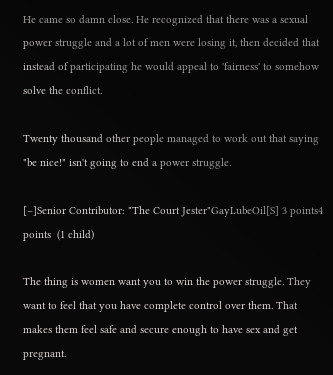He came so damn close. He recognized that there was a sexual power struggle and a lot of men were losing it, then decided that instead of participating he would appeal to 'fairness' to somehow solve the conflict.

Twenty thousand other people managed to work out that saying "be nice!" isn't going to end a power struggle.

[–]Senior Contributor: "The Court Jester"GayLubeOil[S] 3 points4 points  (1 child)

The thing is women want you to win the power struggle. They want to feel that you have complete control over them. That makes them feel safe and secure enough to have sex and get pregnant.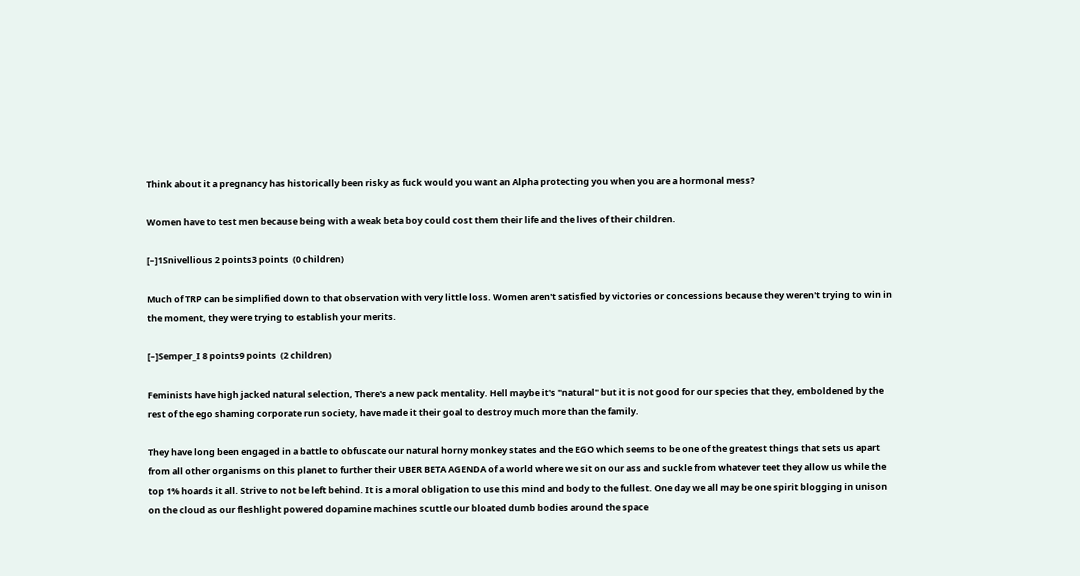Think about it a pregnancy has historically been risky as fuck would you want an Alpha protecting you when you are a hormonal mess?

Women have to test men because being with a weak beta boy could cost them their life and the lives of their children.

[–]1Snivellious 2 points3 points  (0 children)

Much of TRP can be simplified down to that observation with very little loss. Women aren't satisfied by victories or concessions because they weren't trying to win in the moment, they were trying to establish your merits.

[–]Semper_I 8 points9 points  (2 children)

Feminists have high jacked natural selection, There's a new pack mentality. Hell maybe it's "natural" but it is not good for our species that they, emboldened by the rest of the ego shaming corporate run society, have made it their goal to destroy much more than the family.

They have long been engaged in a battle to obfuscate our natural horny monkey states and the EGO which seems to be one of the greatest things that sets us apart from all other organisms on this planet to further their UBER BETA AGENDA of a world where we sit on our ass and suckle from whatever teet they allow us while the top 1% hoards it all. Strive to not be left behind. It is a moral obligation to use this mind and body to the fullest. One day we all may be one spirit blogging in unison on the cloud as our fleshlight powered dopamine machines scuttle our bloated dumb bodies around the space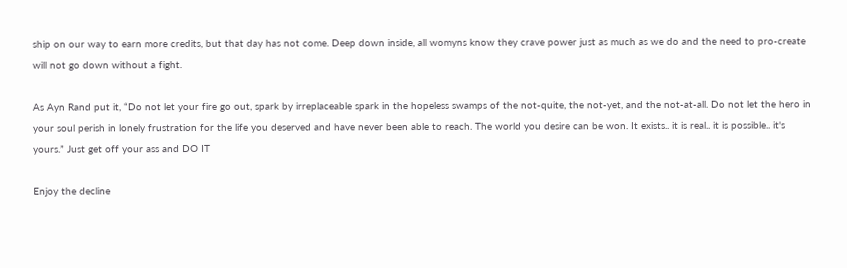ship on our way to earn more credits, but that day has not come. Deep down inside, all womyns know they crave power just as much as we do and the need to pro-create will not go down without a fight.

As Ayn Rand put it, “Do not let your fire go out, spark by irreplaceable spark in the hopeless swamps of the not-quite, the not-yet, and the not-at-all. Do not let the hero in your soul perish in lonely frustration for the life you deserved and have never been able to reach. The world you desire can be won. It exists.. it is real.. it is possible.. it's yours.” Just get off your ass and DO IT

Enjoy the decline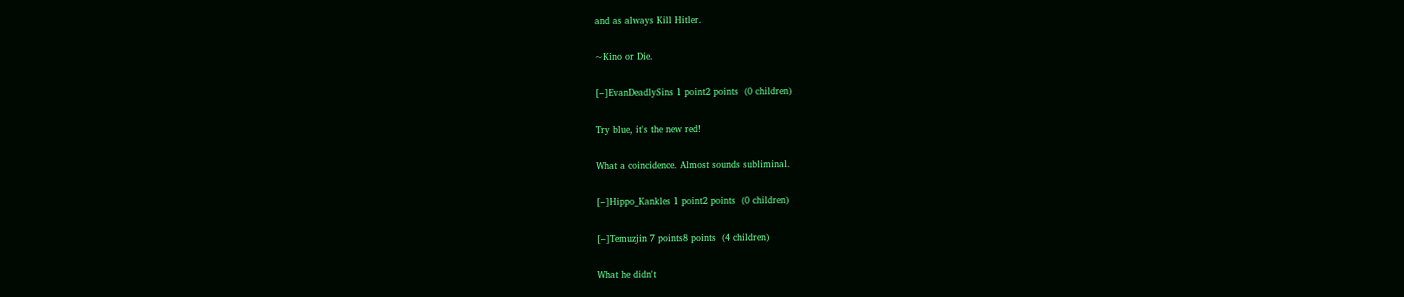and as always Kill Hitler.

~Kino or Die.

[–]EvanDeadlySins 1 point2 points  (0 children)

Try blue, it's the new red!

What a coincidence. Almost sounds subliminal.

[–]Hippo_Kankles 1 point2 points  (0 children)

[–]Temuzjin 7 points8 points  (4 children)

What he didn't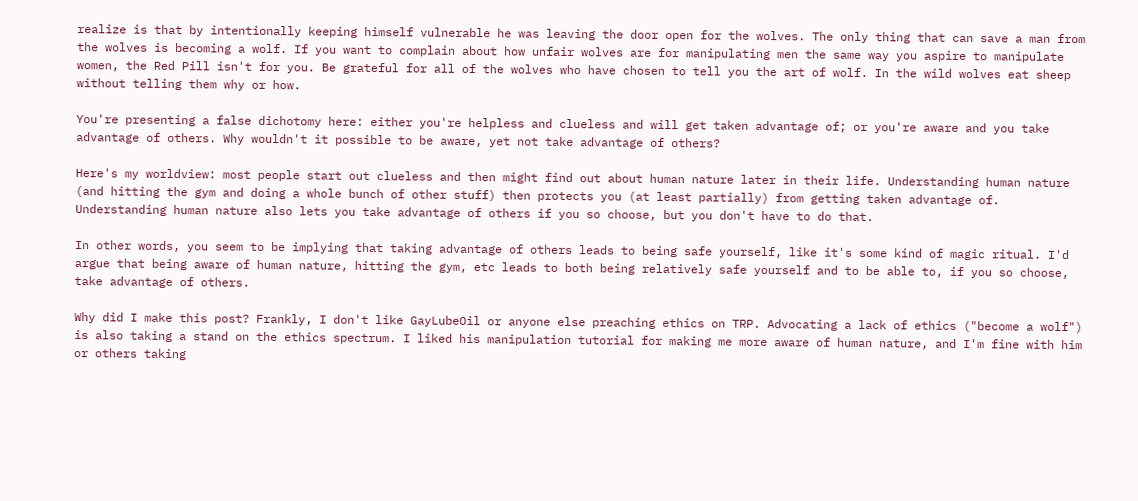realize is that by intentionally keeping himself vulnerable he was leaving the door open for the wolves. The only thing that can save a man from the wolves is becoming a wolf. If you want to complain about how unfair wolves are for manipulating men the same way you aspire to manipulate women, the Red Pill isn't for you. Be grateful for all of the wolves who have chosen to tell you the art of wolf. In the wild wolves eat sheep without telling them why or how.

You're presenting a false dichotomy here: either you're helpless and clueless and will get taken advantage of; or you're aware and you take advantage of others. Why wouldn't it possible to be aware, yet not take advantage of others?

Here's my worldview: most people start out clueless and then might find out about human nature later in their life. Understanding human nature (and hitting the gym and doing a whole bunch of other stuff) then protects you (at least partially) from getting taken advantage of. Understanding human nature also lets you take advantage of others if you so choose, but you don't have to do that.

In other words, you seem to be implying that taking advantage of others leads to being safe yourself, like it's some kind of magic ritual. I'd argue that being aware of human nature, hitting the gym, etc leads to both being relatively safe yourself and to be able to, if you so choose, take advantage of others.

Why did I make this post? Frankly, I don't like GayLubeOil or anyone else preaching ethics on TRP. Advocating a lack of ethics ("become a wolf") is also taking a stand on the ethics spectrum. I liked his manipulation tutorial for making me more aware of human nature, and I'm fine with him or others taking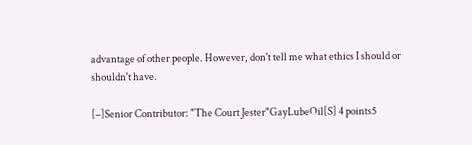advantage of other people. However, don't tell me what ethics I should or shouldn't have.

[–]Senior Contributor: "The Court Jester"GayLubeOil[S] 4 points5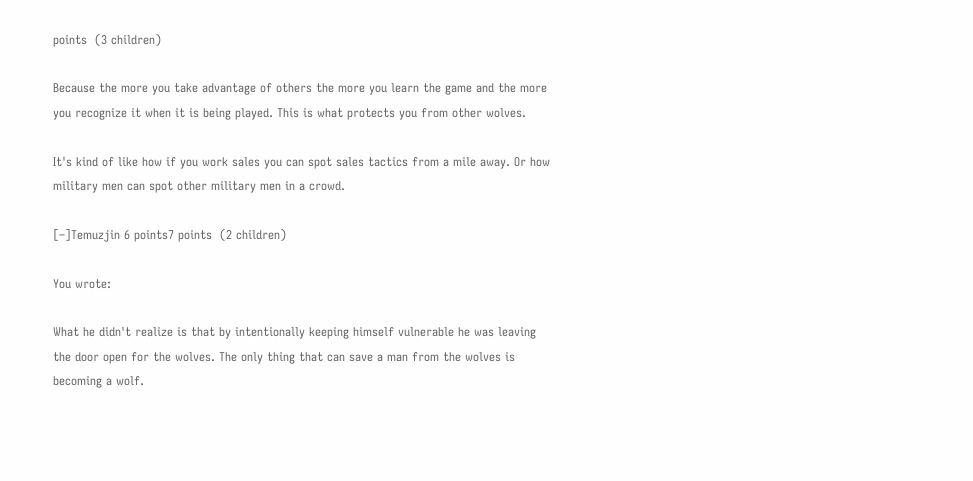points  (3 children)

Because the more you take advantage of others the more you learn the game and the more you recognize it when it is being played. This is what protects you from other wolves.

It's kind of like how if you work sales you can spot sales tactics from a mile away. Or how military men can spot other military men in a crowd.

[–]Temuzjin 6 points7 points  (2 children)

You wrote:

What he didn't realize is that by intentionally keeping himself vulnerable he was leaving the door open for the wolves. The only thing that can save a man from the wolves is becoming a wolf.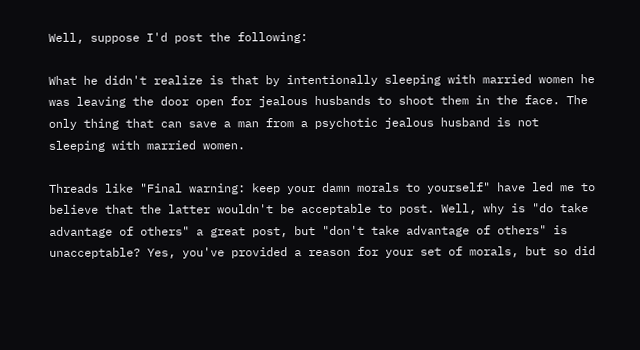Well, suppose I'd post the following:

What he didn't realize is that by intentionally sleeping with married women he was leaving the door open for jealous husbands to shoot them in the face. The only thing that can save a man from a psychotic jealous husband is not sleeping with married women.

Threads like "Final warning: keep your damn morals to yourself" have led me to believe that the latter wouldn't be acceptable to post. Well, why is "do take advantage of others" a great post, but "don't take advantage of others" is unacceptable? Yes, you've provided a reason for your set of morals, but so did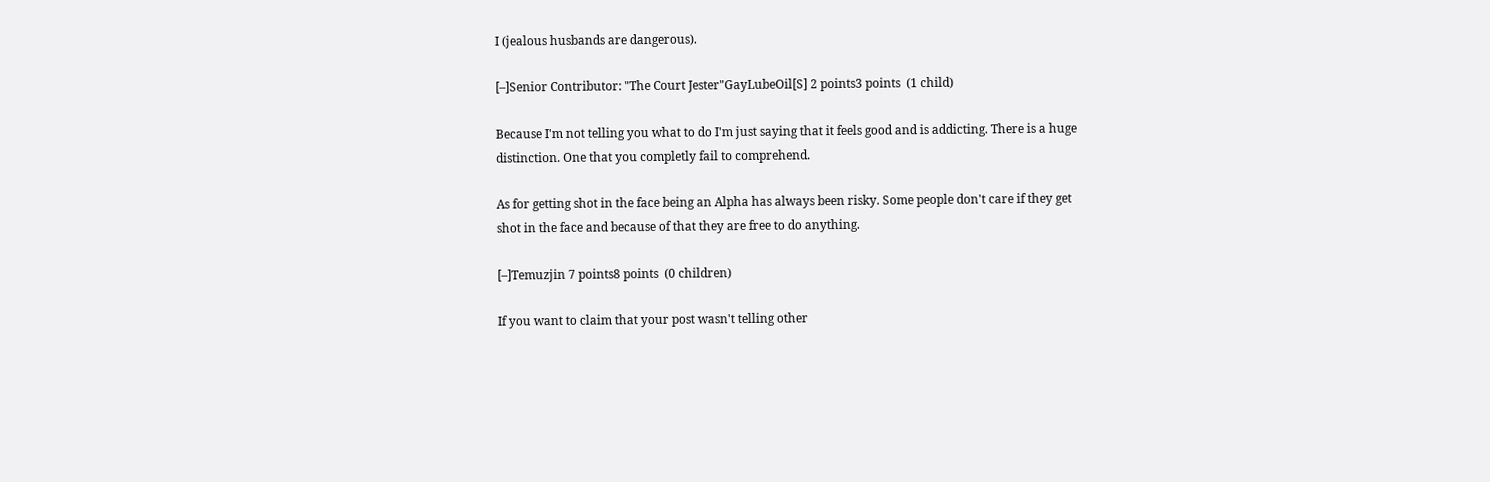I (jealous husbands are dangerous).

[–]Senior Contributor: "The Court Jester"GayLubeOil[S] 2 points3 points  (1 child)

Because I'm not telling you what to do I'm just saying that it feels good and is addicting. There is a huge distinction. One that you completly fail to comprehend.

As for getting shot in the face being an Alpha has always been risky. Some people don't care if they get shot in the face and because of that they are free to do anything.

[–]Temuzjin 7 points8 points  (0 children)

If you want to claim that your post wasn't telling other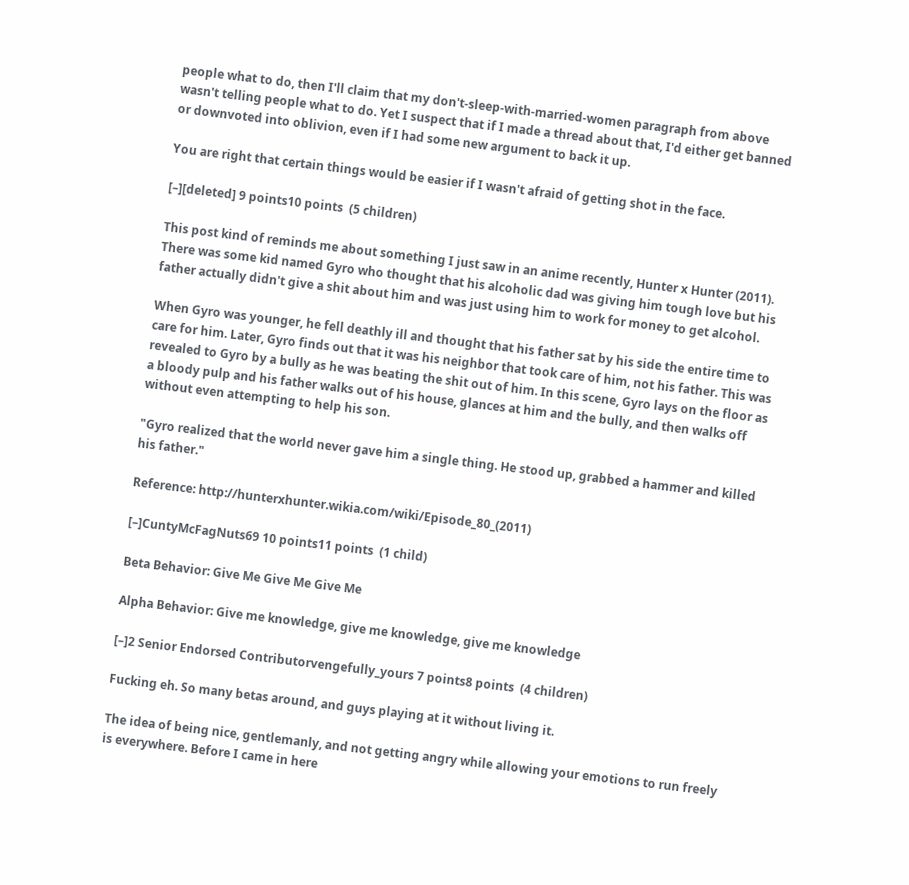people what to do, then I'll claim that my don't-sleep-with-married-women paragraph from above wasn't telling people what to do. Yet I suspect that if I made a thread about that, I'd either get banned or downvoted into oblivion, even if I had some new argument to back it up.

You are right that certain things would be easier if I wasn't afraid of getting shot in the face.

[–][deleted] 9 points10 points  (5 children)

This post kind of reminds me about something I just saw in an anime recently, Hunter x Hunter (2011). There was some kid named Gyro who thought that his alcoholic dad was giving him tough love but his father actually didn't give a shit about him and was just using him to work for money to get alcohol.

When Gyro was younger, he fell deathly ill and thought that his father sat by his side the entire time to care for him. Later, Gyro finds out that it was his neighbor that took care of him, not his father. This was revealed to Gyro by a bully as he was beating the shit out of him. In this scene, Gyro lays on the floor as a bloody pulp and his father walks out of his house, glances at him and the bully, and then walks off without even attempting to help his son.

"Gyro realized that the world never gave him a single thing. He stood up, grabbed a hammer and killed his father."

Reference: http://hunterxhunter.wikia.com/wiki/Episode_80_(2011)

[–]CuntyMcFagNuts69 10 points11 points  (1 child)

Beta Behavior: Give Me Give Me Give Me

Alpha Behavior: Give me knowledge, give me knowledge, give me knowledge

[–]2 Senior Endorsed Contributorvengefully_yours 7 points8 points  (4 children)

Fucking eh. So many betas around, and guys playing at it without living it.

The idea of being nice, gentlemanly, and not getting angry while allowing your emotions to run freely is everywhere. Before I came in here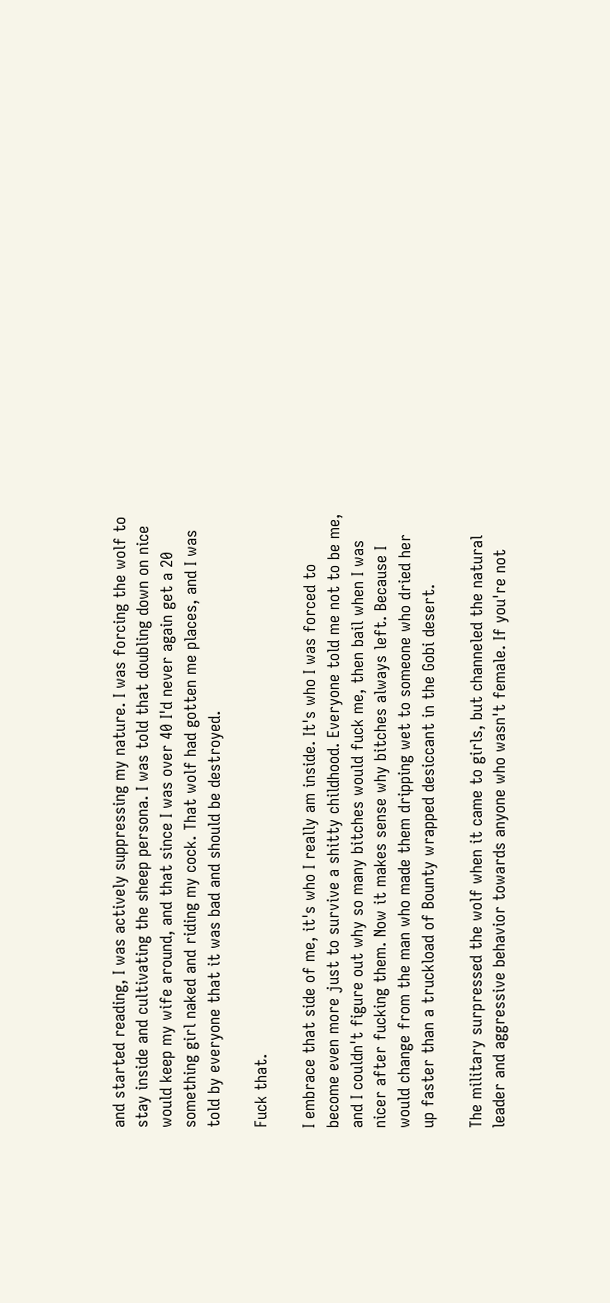and started reading, I was actively suppressing my nature. I was forcing the wolf to stay inside and cultivating the sheep persona. I was told that doubling down on nice would keep my wife around, and that since I was over 40 I'd never again get a 20 something girl naked and riding my cock. That wolf had gotten me places, and I was told by everyone that it was bad and should be destroyed.

Fuck that.

I embrace that side of me, it's who I really am inside. It's who I was forced to become even more just to survive a shitty childhood. Everyone told me not to be me, and I couldn't figure out why so many bitches would fuck me, then bail when I was nicer after fucking them. Now it makes sense why bitches always left. Because I would change from the man who made them dripping wet to someone who dried her up faster than a truckload of Bounty wrapped desiccant in the Gobi desert.

The military surpressed the wolf when it came to girls, but channeled the natural leader and aggressive behavior towards anyone who wasn't female. If you're not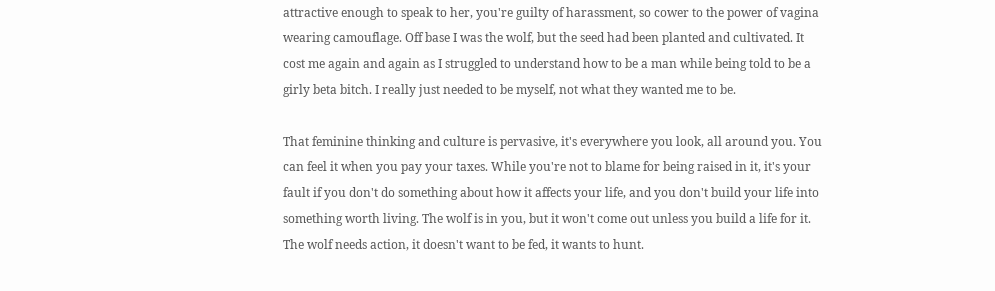attractive enough to speak to her, you're guilty of harassment, so cower to the power of vagina wearing camouflage. Off base I was the wolf, but the seed had been planted and cultivated. It cost me again and again as I struggled to understand how to be a man while being told to be a girly beta bitch. I really just needed to be myself, not what they wanted me to be.

That feminine thinking and culture is pervasive, it's everywhere you look, all around you. You can feel it when you pay your taxes. While you're not to blame for being raised in it, it's your fault if you don't do something about how it affects your life, and you don't build your life into something worth living. The wolf is in you, but it won't come out unless you build a life for it. The wolf needs action, it doesn't want to be fed, it wants to hunt.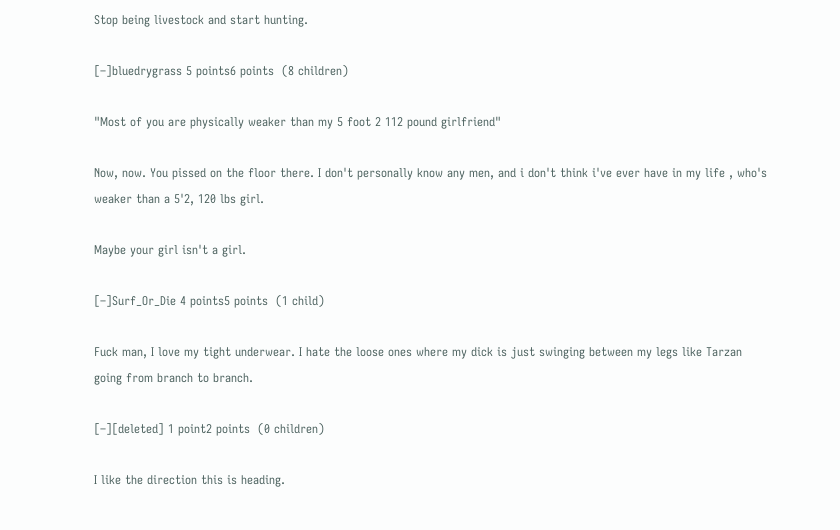Stop being livestock and start hunting.

[–]bluedrygrass 5 points6 points  (8 children)

"Most of you are physically weaker than my 5 foot 2 112 pound girlfriend"

Now, now. You pissed on the floor there. I don't personally know any men, and i don't think i've ever have in my life , who's weaker than a 5'2, 120 lbs girl.

Maybe your girl isn't a girl.

[–]Surf_Or_Die 4 points5 points  (1 child)

Fuck man, I love my tight underwear. I hate the loose ones where my dick is just swinging between my legs like Tarzan going from branch to branch.

[–][deleted] 1 point2 points  (0 children)

I like the direction this is heading.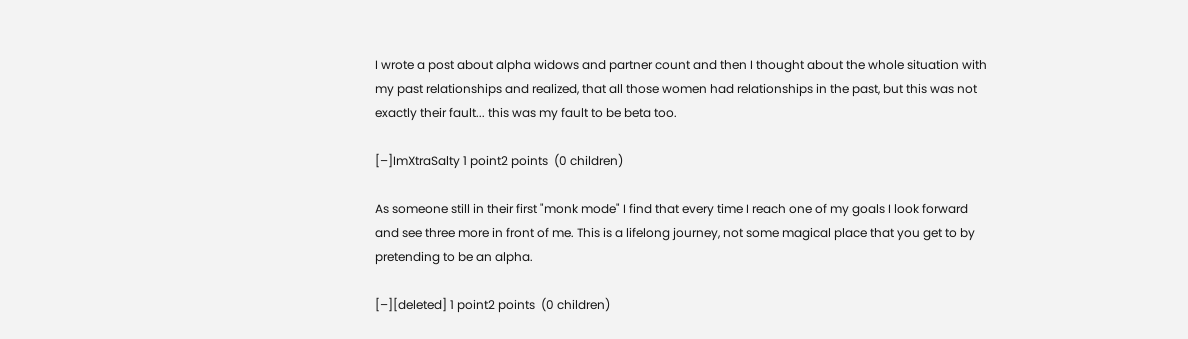I wrote a post about alpha widows and partner count and then I thought about the whole situation with my past relationships and realized, that all those women had relationships in the past, but this was not exactly their fault... this was my fault to be beta too.

[–]ImXtraSalty 1 point2 points  (0 children)

As someone still in their first "monk mode" I find that every time I reach one of my goals I look forward and see three more in front of me. This is a lifelong journey, not some magical place that you get to by pretending to be an alpha.

[–][deleted] 1 point2 points  (0 children)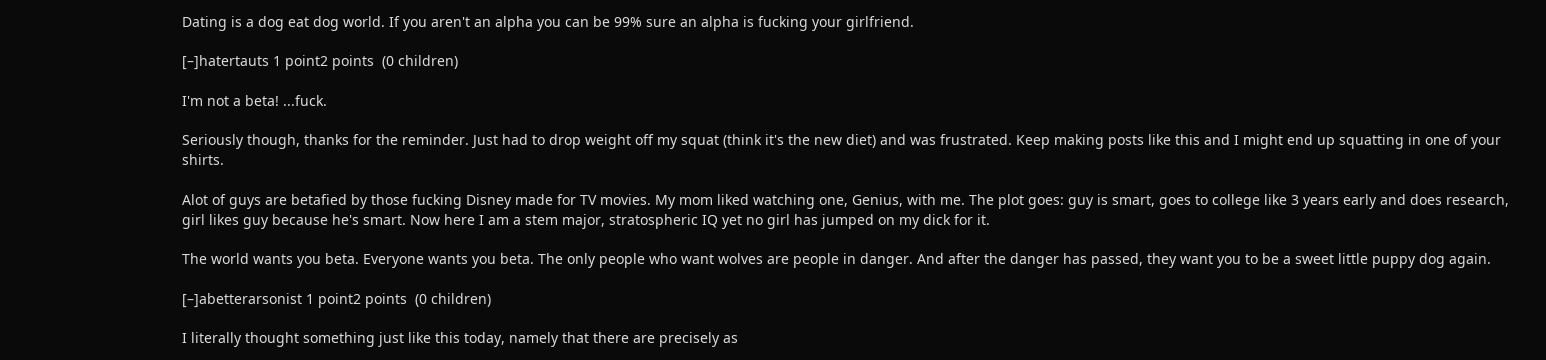Dating is a dog eat dog world. If you aren't an alpha you can be 99% sure an alpha is fucking your girlfriend.

[–]hatertauts 1 point2 points  (0 children)

I'm not a beta! ...fuck.

Seriously though, thanks for the reminder. Just had to drop weight off my squat (think it's the new diet) and was frustrated. Keep making posts like this and I might end up squatting in one of your shirts.

Alot of guys are betafied by those fucking Disney made for TV movies. My mom liked watching one, Genius, with me. The plot goes: guy is smart, goes to college like 3 years early and does research, girl likes guy because he's smart. Now here I am a stem major, stratospheric IQ yet no girl has jumped on my dick for it.

The world wants you beta. Everyone wants you beta. The only people who want wolves are people in danger. And after the danger has passed, they want you to be a sweet little puppy dog again.

[–]abetterarsonist 1 point2 points  (0 children)

I literally thought something just like this today, namely that there are precisely as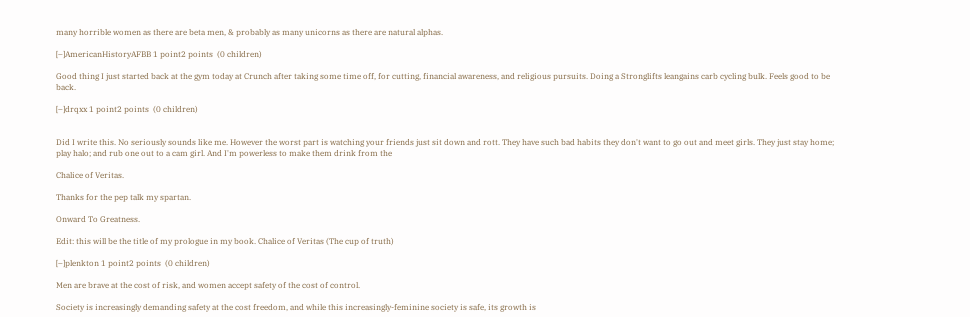many horrible women as there are beta men, & probably as many unicorns as there are natural alphas.

[–]AmericanHistoryAFBB 1 point2 points  (0 children)

Good thing I just started back at the gym today at Crunch after taking some time off, for cutting, financial awareness, and religious pursuits. Doing a Stronglifts leangains carb cycling bulk. Feels good to be back.

[–]drqxx 1 point2 points  (0 children)


Did I write this. No seriously sounds like me. However the worst part is watching your friends just sit down and rott. They have such bad habits they don't want to go out and meet girls. They just stay home; play halo; and rub one out to a cam girl. And I'm powerless to make them drink from the

Chalice of Veritas.

Thanks for the pep talk my spartan.

Onward To Greatness.

Edit: this will be the title of my prologue in my book. Chalice of Veritas (The cup of truth)

[–]plenkton 1 point2 points  (0 children)

Men are brave at the cost of risk, and women accept safety of the cost of control.

Society is increasingly demanding safety at the cost freedom, and while this increasingly-feminine society is safe, its growth is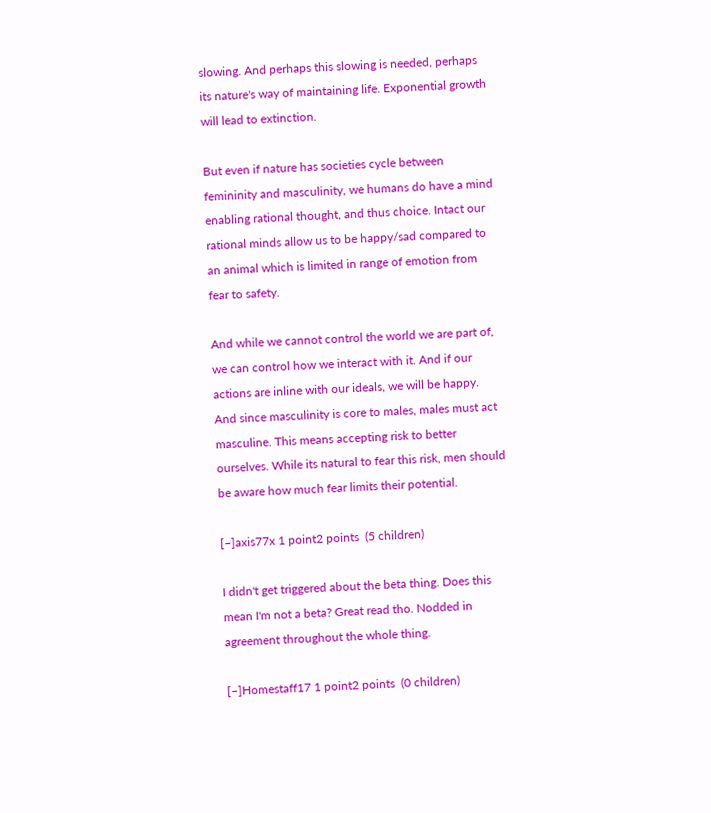slowing. And perhaps this slowing is needed, perhaps its nature's way of maintaining life. Exponential growth will lead to extinction.

But even if nature has societies cycle between femininity and masculinity, we humans do have a mind enabling rational thought, and thus choice. Intact our rational minds allow us to be happy/sad compared to an animal which is limited in range of emotion from fear to safety.

And while we cannot control the world we are part of, we can control how we interact with it. And if our actions are inline with our ideals, we will be happy. And since masculinity is core to males, males must act masculine. This means accepting risk to better ourselves. While its natural to fear this risk, men should be aware how much fear limits their potential.

[–]axis77x 1 point2 points  (5 children)

I didn't get triggered about the beta thing. Does this mean I'm not a beta? Great read tho. Nodded in agreement throughout the whole thing.

[–]Homestaff17 1 point2 points  (0 children)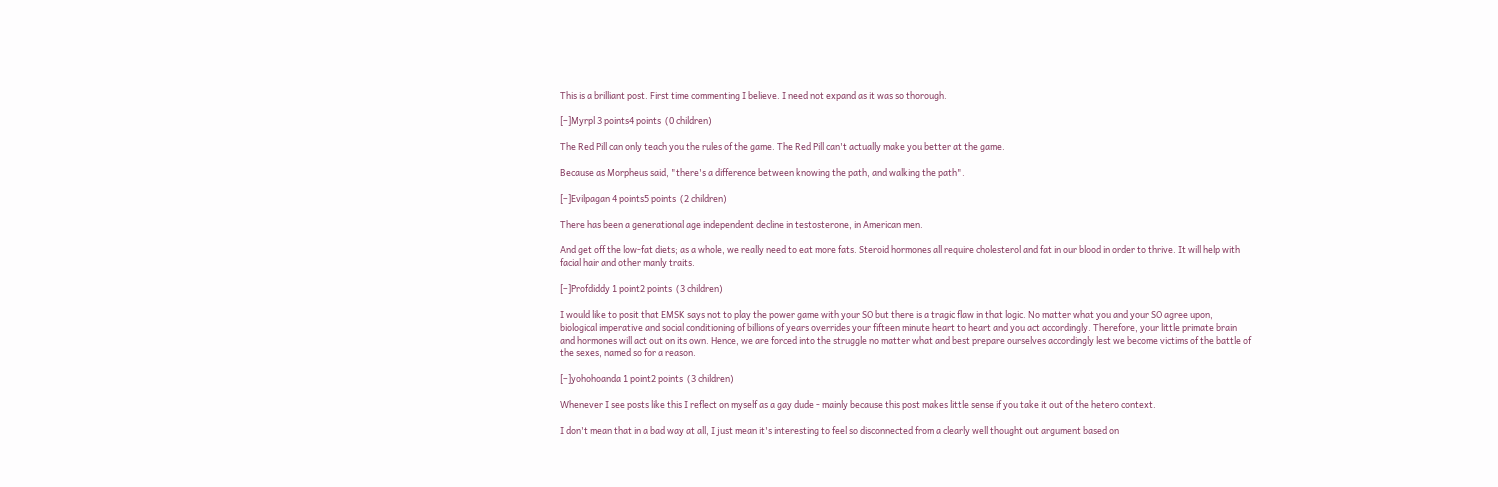This is a brilliant post. First time commenting I believe. I need not expand as it was so thorough.

[–]Myrpl 3 points4 points  (0 children)

The Red Pill can only teach you the rules of the game. The Red Pill can't actually make you better at the game.

Because as Morpheus said, "there's a difference between knowing the path, and walking the path".

[–]Evilpagan 4 points5 points  (2 children)

There has been a generational age independent decline in testosterone, in American men.

And get off the low-fat diets; as a whole, we really need to eat more fats. Steroid hormones all require cholesterol and fat in our blood in order to thrive. It will help with facial hair and other manly traits.

[–]Profdiddy 1 point2 points  (3 children)

I would like to posit that EMSK says not to play the power game with your SO but there is a tragic flaw in that logic. No matter what you and your SO agree upon, biological imperative and social conditioning of billions of years overrides your fifteen minute heart to heart and you act accordingly. Therefore, your little primate brain and hormones will act out on its own. Hence, we are forced into the struggle no matter what and best prepare ourselves accordingly lest we become victims of the battle of the sexes, named so for a reason.

[–]yohohoanda 1 point2 points  (3 children)

Whenever I see posts like this I reflect on myself as a gay dude - mainly because this post makes little sense if you take it out of the hetero context.

I don't mean that in a bad way at all, I just mean it's interesting to feel so disconnected from a clearly well thought out argument based on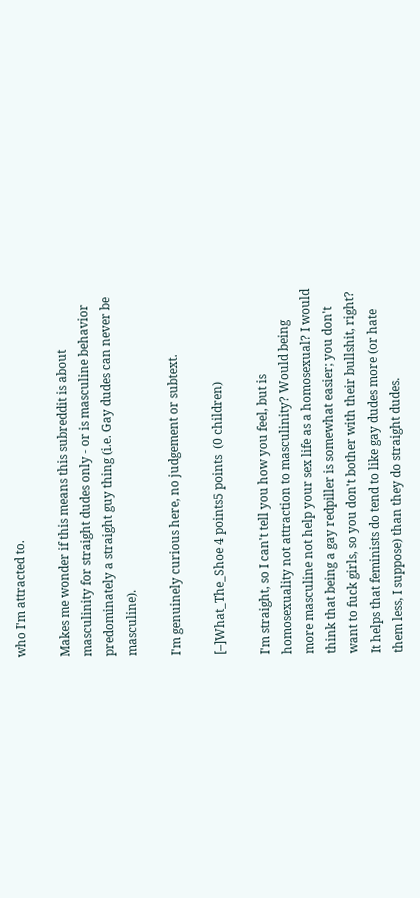who I'm attracted to.

Makes me wonder if this means this subreddit is about masculinity for straight dudes only - or is masculine behavior predominately a straight guy thing (i.e. Gay dudes can never be masculine).

I'm genuinely curious here, no judgement or subtext.

[–]What_The_Shoe 4 points5 points  (0 children)

I'm straight, so I can't tell you how you feel, but is homosexuality not attraction to masculinity? Would being more masculine not help your sex life as a homosexual? I would think that being a gay redpiller is somewhat easier; you don't want to fuck girls, so you don't bother with their bullshit, right? It helps that feminists do tend to like gay dudes more (or hate them less, I suppose) than they do straight dudes.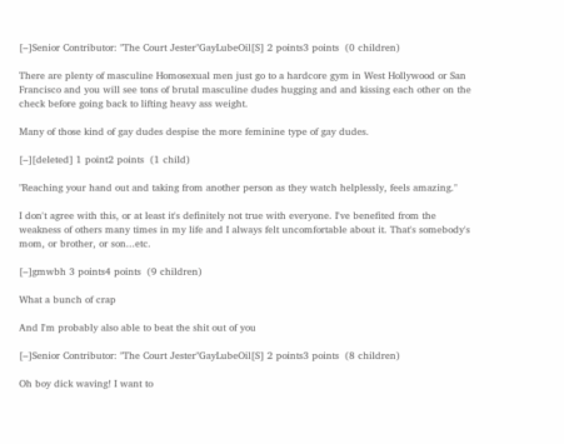[–]Senior Contributor: "The Court Jester"GayLubeOil[S] 2 points3 points  (0 children)

There are plenty of masculine Homosexual men just go to a hardcore gym in West Hollywood or San Francisco and you will see tons of brutal masculine dudes hugging and and kissing each other on the check before going back to lifting heavy ass weight.

Many of those kind of gay dudes despise the more feminine type of gay dudes.

[–][deleted] 1 point2 points  (1 child)

"Reaching your hand out and taking from another person as they watch helplessly, feels amazing."

I don't agree with this, or at least it's definitely not true with everyone. I've benefited from the weakness of others many times in my life and I always felt uncomfortable about it. That's somebody's mom, or brother, or son...etc.

[–]gmwbh 3 points4 points  (9 children)

What a bunch of crap

And I'm probably also able to beat the shit out of you

[–]Senior Contributor: "The Court Jester"GayLubeOil[S] 2 points3 points  (8 children)

Oh boy dick waving! I want to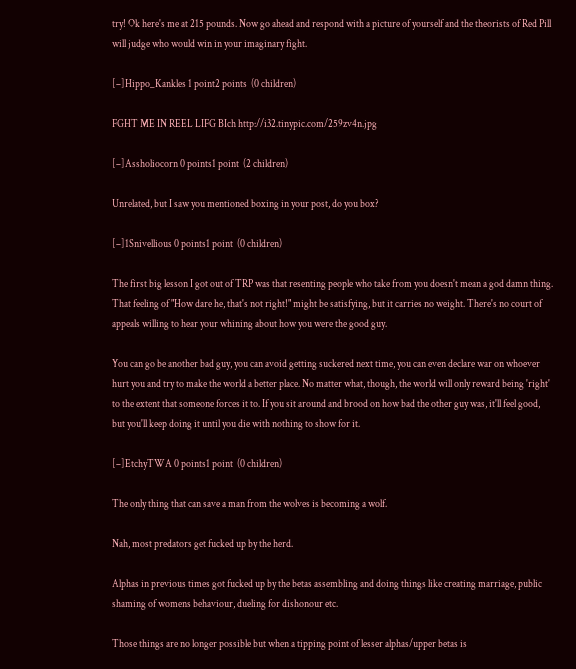try! Ok here's me at 215 pounds. Now go ahead and respond with a picture of yourself and the theorists of Red Pill will judge who would win in your imaginary fight.

[–]Hippo_Kankles 1 point2 points  (0 children)

FGHT ME IN REEL LIFG BIch http://i32.tinypic.com/259zv4n.jpg

[–]Assholiocorn 0 points1 point  (2 children)

Unrelated, but I saw you mentioned boxing in your post, do you box?

[–]1Snivellious 0 points1 point  (0 children)

The first big lesson I got out of TRP was that resenting people who take from you doesn't mean a god damn thing. That feeling of "How dare he, that's not right!" might be satisfying, but it carries no weight. There's no court of appeals willing to hear your whining about how you were the good guy.

You can go be another bad guy, you can avoid getting suckered next time, you can even declare war on whoever hurt you and try to make the world a better place. No matter what, though, the world will only reward being 'right' to the extent that someone forces it to. If you sit around and brood on how bad the other guy was, it'll feel good, but you'll keep doing it until you die with nothing to show for it.

[–]EtchyTWA 0 points1 point  (0 children)

The only thing that can save a man from the wolves is becoming a wolf.

Nah, most predators get fucked up by the herd.

Alphas in previous times got fucked up by the betas assembling and doing things like creating marriage, public shaming of womens behaviour, dueling for dishonour etc.

Those things are no longer possible but when a tipping point of lesser alphas/upper betas is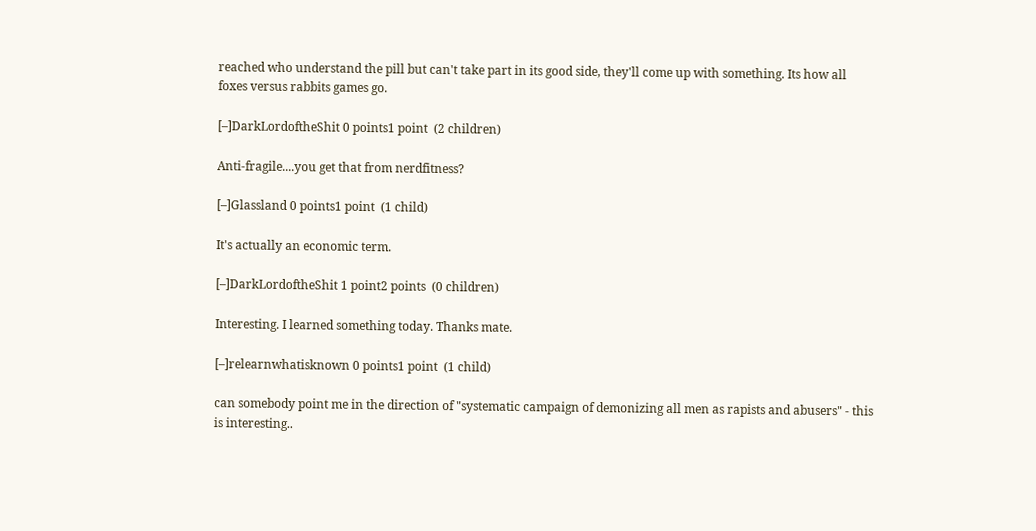reached who understand the pill but can't take part in its good side, they'll come up with something. Its how all foxes versus rabbits games go.

[–]DarkLordoftheShit 0 points1 point  (2 children)

Anti-fragile....you get that from nerdfitness?

[–]Glassland 0 points1 point  (1 child)

It's actually an economic term.

[–]DarkLordoftheShit 1 point2 points  (0 children)

Interesting. I learned something today. Thanks mate.

[–]relearnwhatisknown 0 points1 point  (1 child)

can somebody point me in the direction of "systematic campaign of demonizing all men as rapists and abusers" - this is interesting..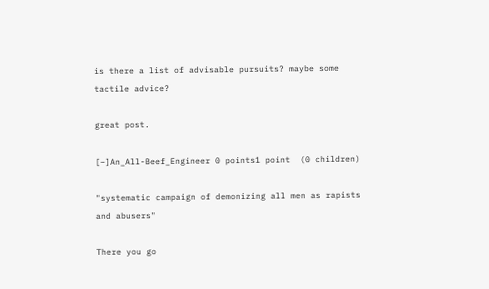is there a list of advisable pursuits? maybe some tactile advice?

great post.

[–]An_All-Beef_Engineer 0 points1 point  (0 children)

"systematic campaign of demonizing all men as rapists and abusers"

There you go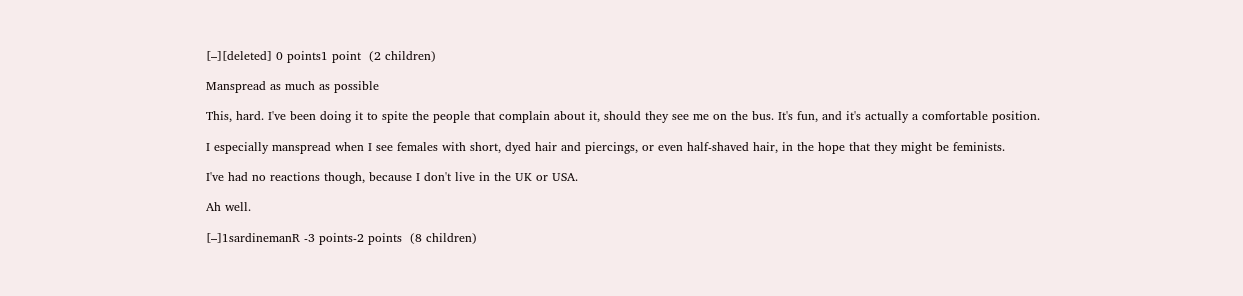[–][deleted] 0 points1 point  (2 children)

Manspread as much as possible

This, hard. I've been doing it to spite the people that complain about it, should they see me on the bus. It's fun, and it's actually a comfortable position.

I especially manspread when I see females with short, dyed hair and piercings, or even half-shaved hair, in the hope that they might be feminists.

I've had no reactions though, because I don't live in the UK or USA.

Ah well.

[–]1sardinemanR -3 points-2 points  (8 children)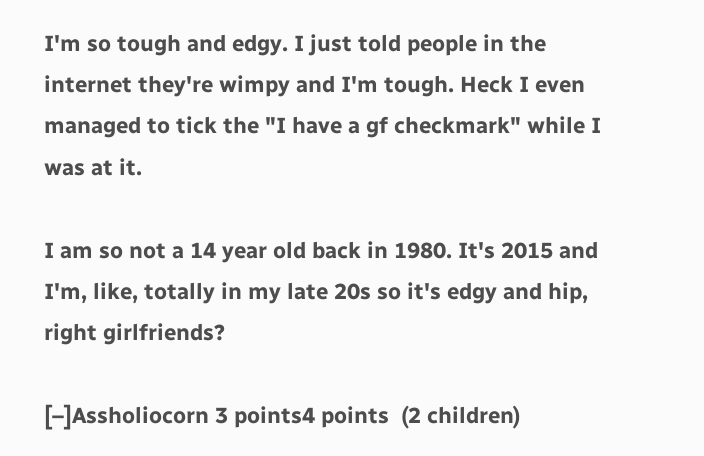I'm so tough and edgy. I just told people in the internet they're wimpy and I'm tough. Heck I even managed to tick the "I have a gf checkmark" while I was at it.

I am so not a 14 year old back in 1980. It's 2015 and I'm, like, totally in my late 20s so it's edgy and hip, right girlfriends?

[–]Assholiocorn 3 points4 points  (2 children)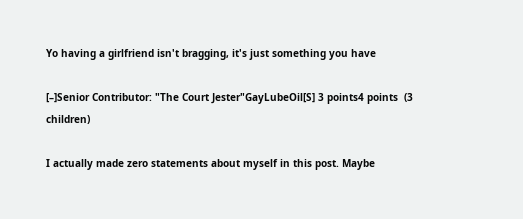Yo having a girlfriend isn't bragging, it's just something you have

[–]Senior Contributor: "The Court Jester"GayLubeOil[S] 3 points4 points  (3 children)

I actually made zero statements about myself in this post. Maybe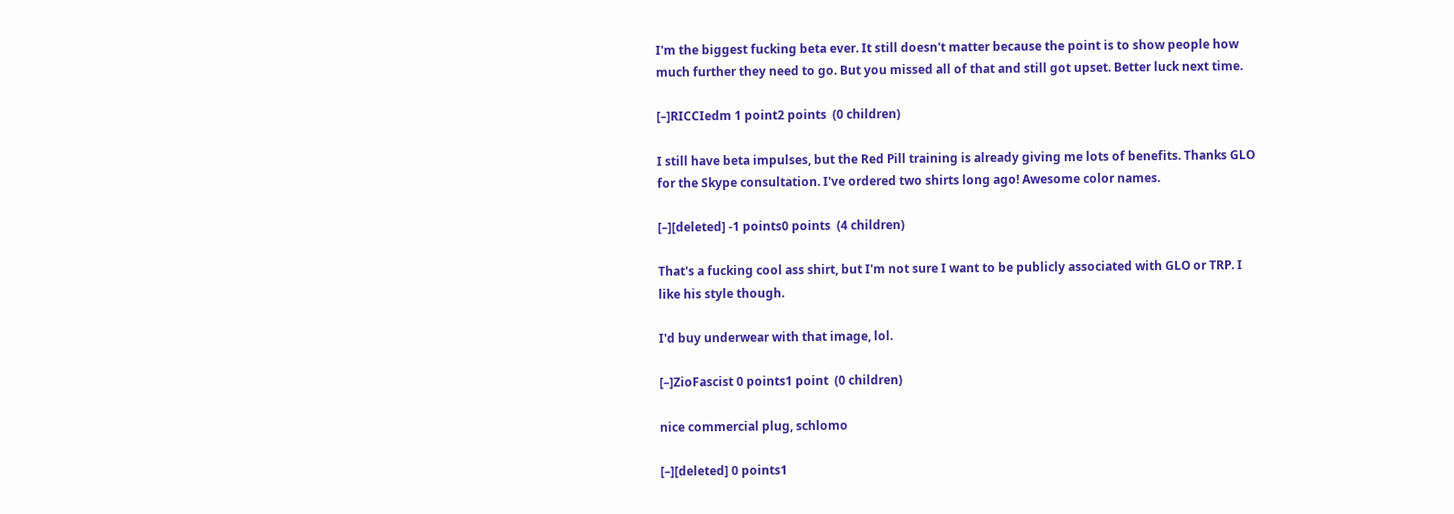I'm the biggest fucking beta ever. It still doesn't matter because the point is to show people how much further they need to go. But you missed all of that and still got upset. Better luck next time.

[–]RICCIedm 1 point2 points  (0 children)

I still have beta impulses, but the Red Pill training is already giving me lots of benefits. Thanks GLO for the Skype consultation. I've ordered two shirts long ago! Awesome color names.

[–][deleted] -1 points0 points  (4 children)

That's a fucking cool ass shirt, but I'm not sure I want to be publicly associated with GLO or TRP. I like his style though.

I'd buy underwear with that image, lol.

[–]ZioFascist 0 points1 point  (0 children)

nice commercial plug, schlomo

[–][deleted] 0 points1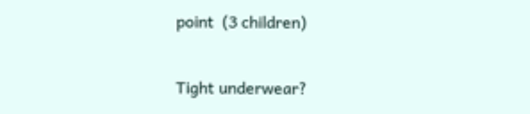point  (3 children)

Tight underwear?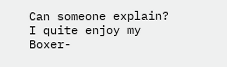Can someone explain? I quite enjoy my Boxer-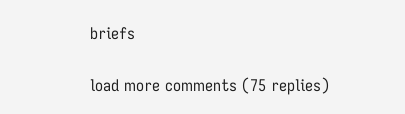briefs

load more comments (75 replies)